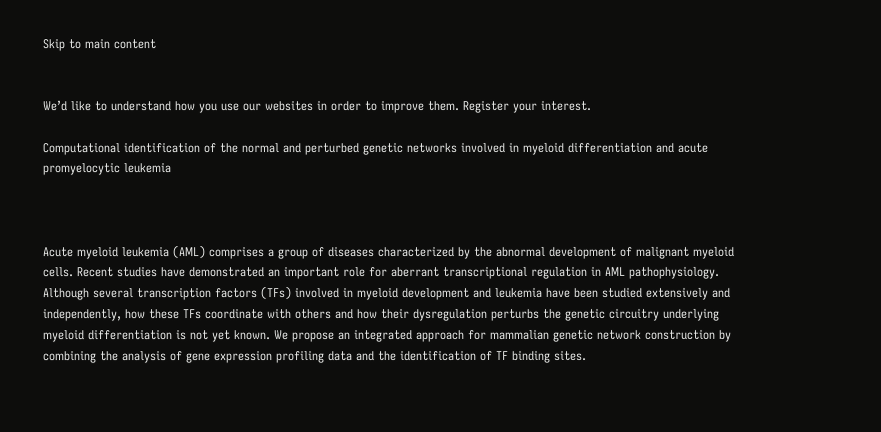Skip to main content


We’d like to understand how you use our websites in order to improve them. Register your interest.

Computational identification of the normal and perturbed genetic networks involved in myeloid differentiation and acute promyelocytic leukemia



Acute myeloid leukemia (AML) comprises a group of diseases characterized by the abnormal development of malignant myeloid cells. Recent studies have demonstrated an important role for aberrant transcriptional regulation in AML pathophysiology. Although several transcription factors (TFs) involved in myeloid development and leukemia have been studied extensively and independently, how these TFs coordinate with others and how their dysregulation perturbs the genetic circuitry underlying myeloid differentiation is not yet known. We propose an integrated approach for mammalian genetic network construction by combining the analysis of gene expression profiling data and the identification of TF binding sites.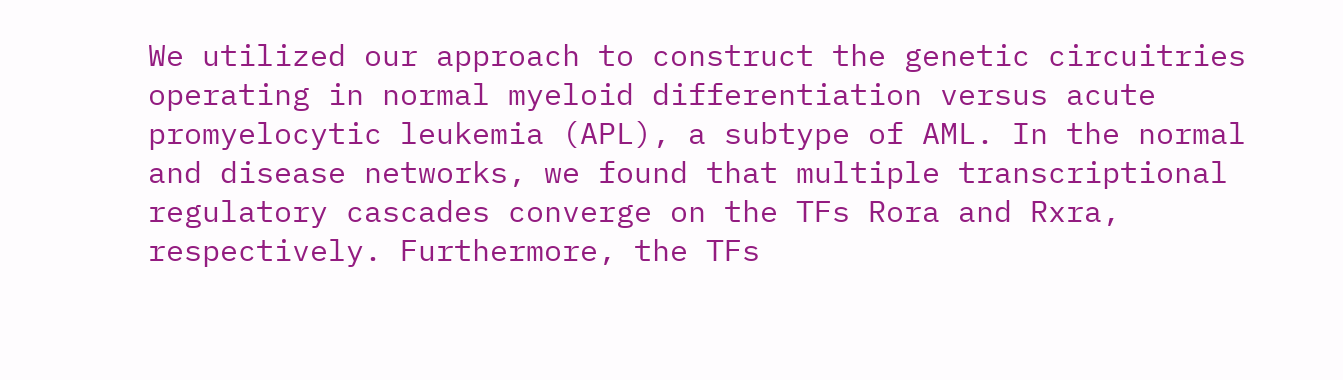We utilized our approach to construct the genetic circuitries operating in normal myeloid differentiation versus acute promyelocytic leukemia (APL), a subtype of AML. In the normal and disease networks, we found that multiple transcriptional regulatory cascades converge on the TFs Rora and Rxra, respectively. Furthermore, the TFs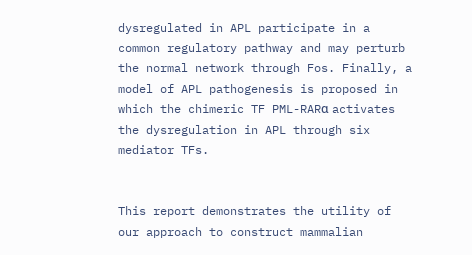dysregulated in APL participate in a common regulatory pathway and may perturb the normal network through Fos. Finally, a model of APL pathogenesis is proposed in which the chimeric TF PML-RARα activates the dysregulation in APL through six mediator TFs.


This report demonstrates the utility of our approach to construct mammalian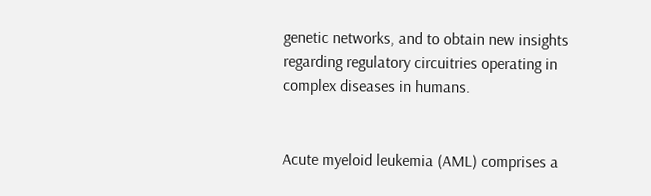genetic networks, and to obtain new insights regarding regulatory circuitries operating in complex diseases in humans.


Acute myeloid leukemia (AML) comprises a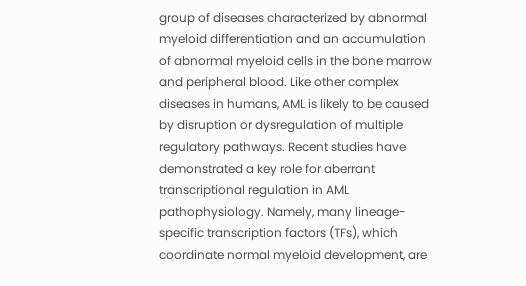group of diseases characterized by abnormal myeloid differentiation and an accumulation of abnormal myeloid cells in the bone marrow and peripheral blood. Like other complex diseases in humans, AML is likely to be caused by disruption or dysregulation of multiple regulatory pathways. Recent studies have demonstrated a key role for aberrant transcriptional regulation in AML pathophysiology. Namely, many lineage-specific transcription factors (TFs), which coordinate normal myeloid development, are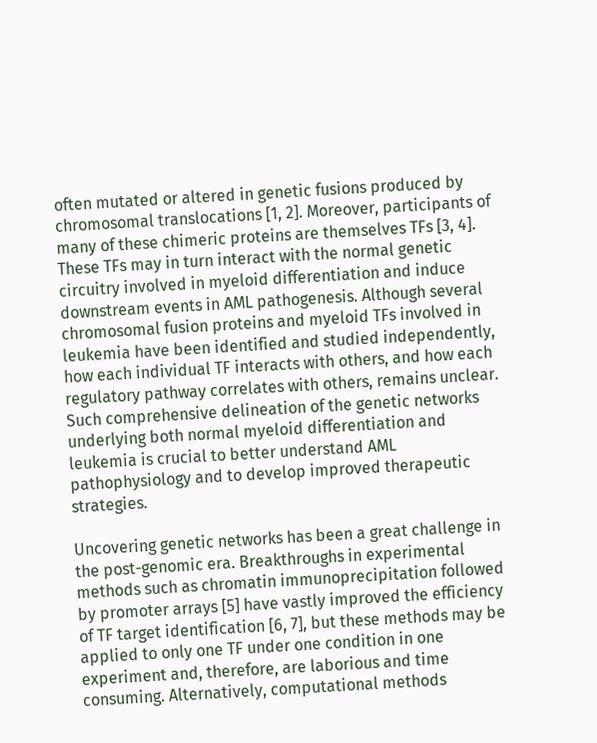often mutated or altered in genetic fusions produced by chromosomal translocations [1, 2]. Moreover, participants of many of these chimeric proteins are themselves TFs [3, 4]. These TFs may in turn interact with the normal genetic circuitry involved in myeloid differentiation and induce downstream events in AML pathogenesis. Although several chromosomal fusion proteins and myeloid TFs involved in leukemia have been identified and studied independently, how each individual TF interacts with others, and how each regulatory pathway correlates with others, remains unclear. Such comprehensive delineation of the genetic networks underlying both normal myeloid differentiation and leukemia is crucial to better understand AML pathophysiology and to develop improved therapeutic strategies.

Uncovering genetic networks has been a great challenge in the post-genomic era. Breakthroughs in experimental methods such as chromatin immunoprecipitation followed by promoter arrays [5] have vastly improved the efficiency of TF target identification [6, 7], but these methods may be applied to only one TF under one condition in one experiment and, therefore, are laborious and time consuming. Alternatively, computational methods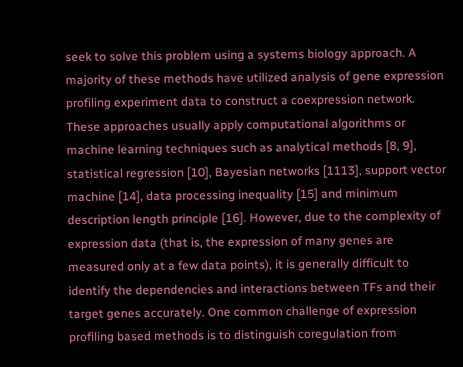seek to solve this problem using a systems biology approach. A majority of these methods have utilized analysis of gene expression profiling experiment data to construct a coexpression network. These approaches usually apply computational algorithms or machine learning techniques such as analytical methods [8, 9], statistical regression [10], Bayesian networks [1113], support vector machine [14], data processing inequality [15] and minimum description length principle [16]. However, due to the complexity of expression data (that is, the expression of many genes are measured only at a few data points), it is generally difficult to identify the dependencies and interactions between TFs and their target genes accurately. One common challenge of expression profiling based methods is to distinguish coregulation from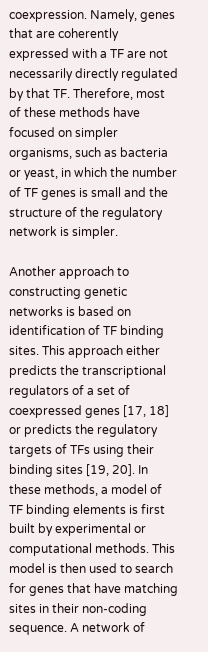coexpression. Namely, genes that are coherently expressed with a TF are not necessarily directly regulated by that TF. Therefore, most of these methods have focused on simpler organisms, such as bacteria or yeast, in which the number of TF genes is small and the structure of the regulatory network is simpler.

Another approach to constructing genetic networks is based on identification of TF binding sites. This approach either predicts the transcriptional regulators of a set of coexpressed genes [17, 18] or predicts the regulatory targets of TFs using their binding sites [19, 20]. In these methods, a model of TF binding elements is first built by experimental or computational methods. This model is then used to search for genes that have matching sites in their non-coding sequence. A network of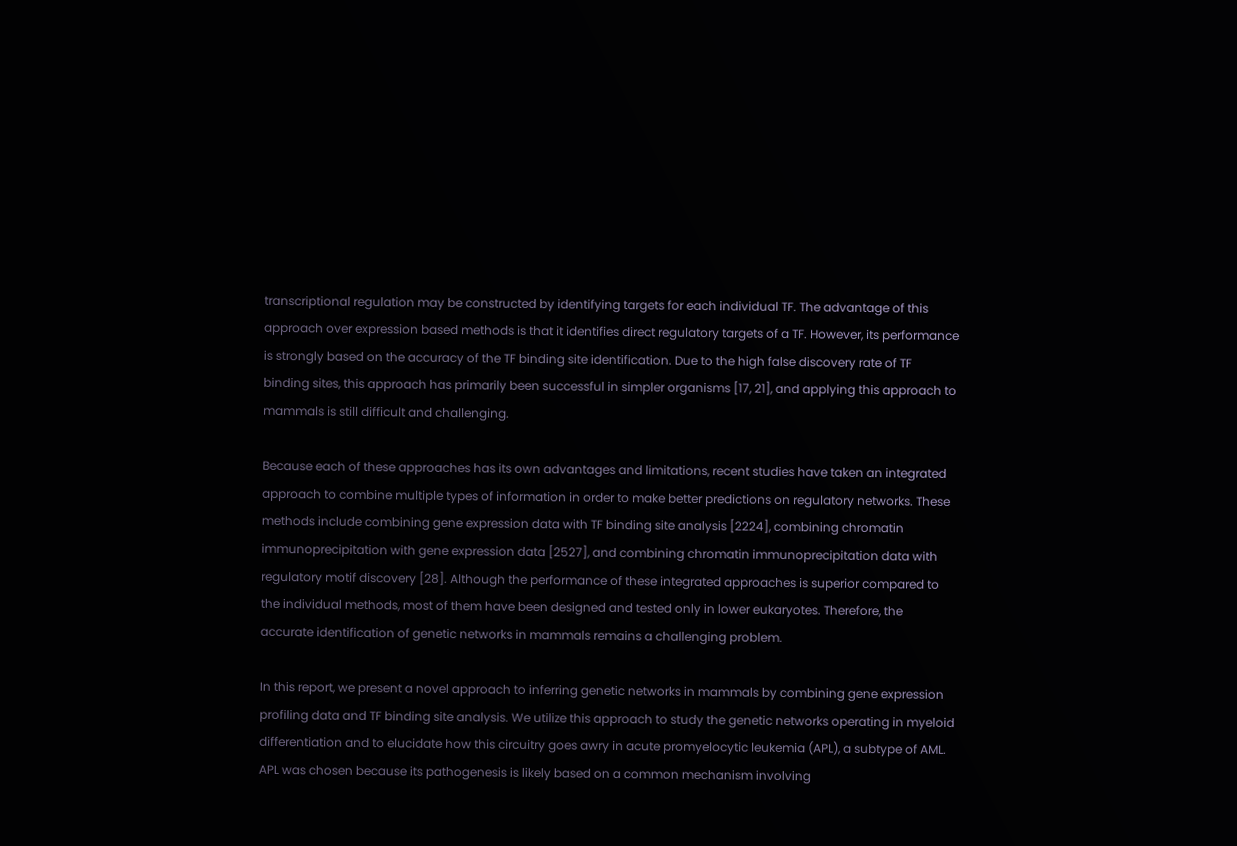transcriptional regulation may be constructed by identifying targets for each individual TF. The advantage of this approach over expression based methods is that it identifies direct regulatory targets of a TF. However, its performance is strongly based on the accuracy of the TF binding site identification. Due to the high false discovery rate of TF binding sites, this approach has primarily been successful in simpler organisms [17, 21], and applying this approach to mammals is still difficult and challenging.

Because each of these approaches has its own advantages and limitations, recent studies have taken an integrated approach to combine multiple types of information in order to make better predictions on regulatory networks. These methods include combining gene expression data with TF binding site analysis [2224], combining chromatin immunoprecipitation with gene expression data [2527], and combining chromatin immunoprecipitation data with regulatory motif discovery [28]. Although the performance of these integrated approaches is superior compared to the individual methods, most of them have been designed and tested only in lower eukaryotes. Therefore, the accurate identification of genetic networks in mammals remains a challenging problem.

In this report, we present a novel approach to inferring genetic networks in mammals by combining gene expression profiling data and TF binding site analysis. We utilize this approach to study the genetic networks operating in myeloid differentiation and to elucidate how this circuitry goes awry in acute promyelocytic leukemia (APL), a subtype of AML. APL was chosen because its pathogenesis is likely based on a common mechanism involving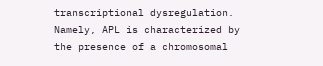transcriptional dysregulation. Namely, APL is characterized by the presence of a chromosomal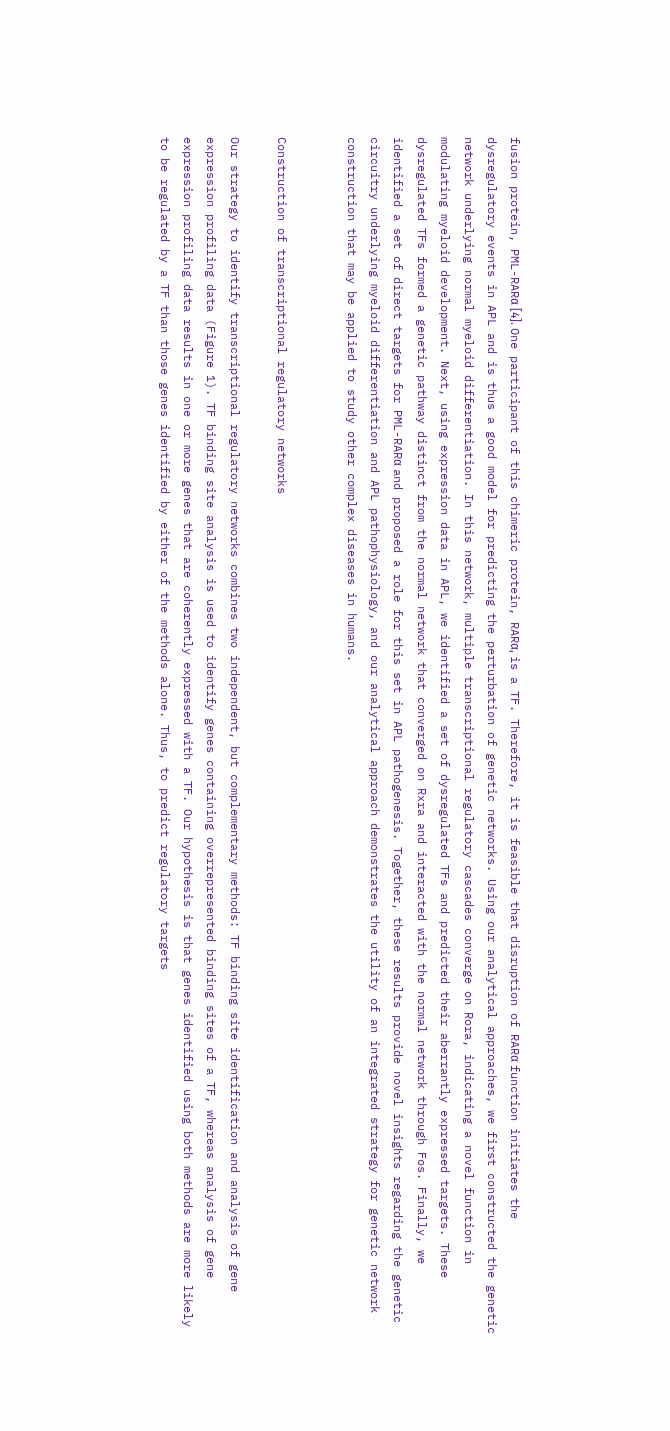fusion protein, PML-RARα [4]. One participant of this chimeric protein, RARα, is a TF. Therefore, it is feasible that disruption of RARα function initiates the dysregulatory events in APL and is thus a good model for predicting the perturbation of genetic networks. Using our analytical approaches, we first constructed the genetic network underlying normal myeloid differentiation. In this network, multiple transcriptional regulatory cascades converge on Rora, indicating a novel function in modulating myeloid development. Next, using expression data in APL, we identified a set of dysregulated TFs and predicted their aberrantly expressed targets. These dysregulated TFs formed a genetic pathway distinct from the normal network that converged on Rxra and interacted with the normal network through Fos. Finally, we identified a set of direct targets for PML-RARα and proposed a role for this set in APL pathogenesis. Together, these results provide novel insights regarding the genetic circuitry underlying myeloid differentiation and APL pathophysiology, and our analytical approach demonstrates the utility of an integrated strategy for genetic network construction that may be applied to study other complex diseases in humans.


Construction of transcriptional regulatory networks

Our strategy to identify transcriptional regulatory networks combines two independent, but complementary methods: TF binding site identification and analysis of gene expression profiling data (Figure 1). TF binding site analysis is used to identify genes containing overrepresented binding sites of a TF, whereas analysis of gene expression profiling data results in one or more genes that are coherently expressed with a TF. Our hypothesis is that genes identified using both methods are more likely to be regulated by a TF than those genes identified by either of the methods alone. Thus, to predict regulatory targets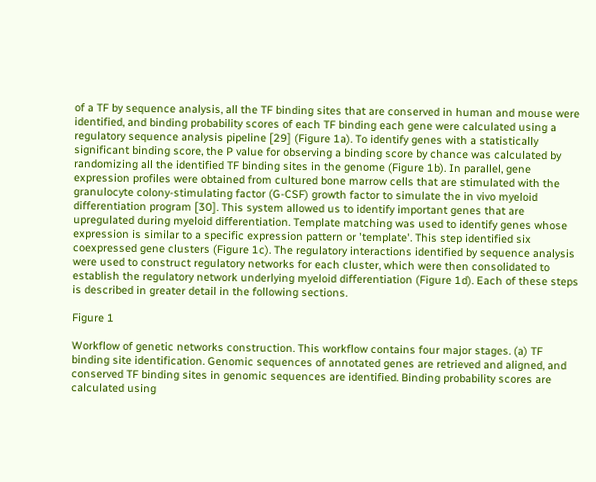of a TF by sequence analysis, all the TF binding sites that are conserved in human and mouse were identified, and binding probability scores of each TF binding each gene were calculated using a regulatory sequence analysis pipeline [29] (Figure 1a). To identify genes with a statistically significant binding score, the P value for observing a binding score by chance was calculated by randomizing all the identified TF binding sites in the genome (Figure 1b). In parallel, gene expression profiles were obtained from cultured bone marrow cells that are stimulated with the granulocyte colony-stimulating factor (G-CSF) growth factor to simulate the in vivo myeloid differentiation program [30]. This system allowed us to identify important genes that are upregulated during myeloid differentiation. Template matching was used to identify genes whose expression is similar to a specific expression pattern or 'template'. This step identified six coexpressed gene clusters (Figure 1c). The regulatory interactions identified by sequence analysis were used to construct regulatory networks for each cluster, which were then consolidated to establish the regulatory network underlying myeloid differentiation (Figure 1d). Each of these steps is described in greater detail in the following sections.

Figure 1

Workflow of genetic networks construction. This workflow contains four major stages. (a) TF binding site identification. Genomic sequences of annotated genes are retrieved and aligned, and conserved TF binding sites in genomic sequences are identified. Binding probability scores are calculated using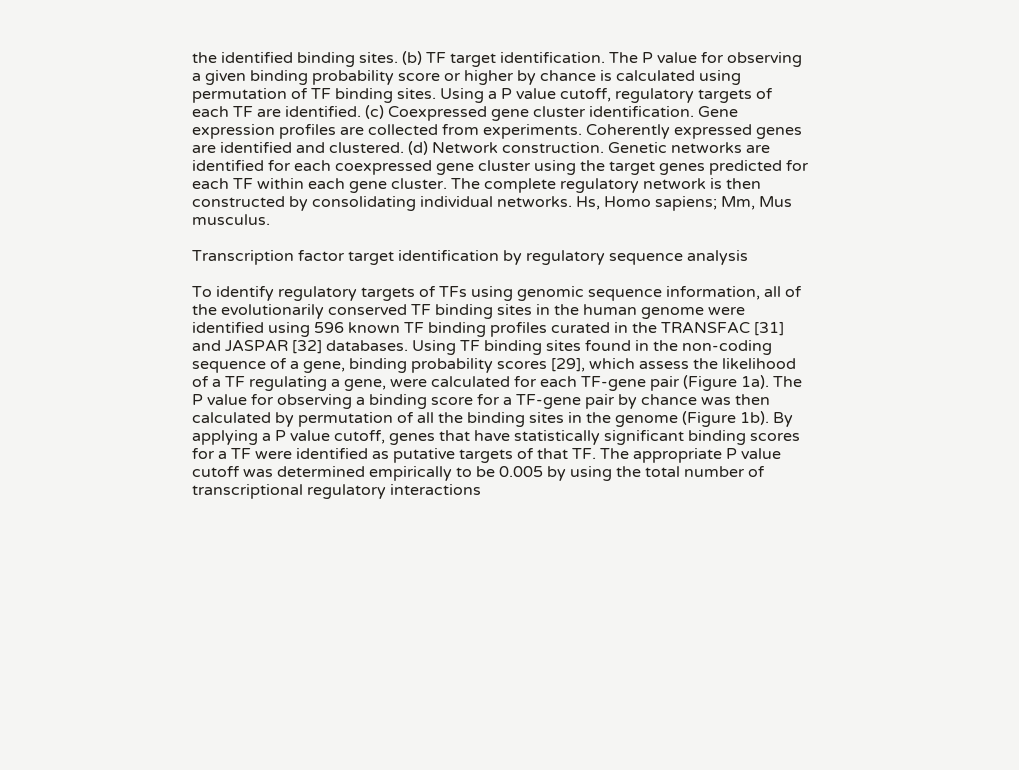the identified binding sites. (b) TF target identification. The P value for observing a given binding probability score or higher by chance is calculated using permutation of TF binding sites. Using a P value cutoff, regulatory targets of each TF are identified. (c) Coexpressed gene cluster identification. Gene expression profiles are collected from experiments. Coherently expressed genes are identified and clustered. (d) Network construction. Genetic networks are identified for each coexpressed gene cluster using the target genes predicted for each TF within each gene cluster. The complete regulatory network is then constructed by consolidating individual networks. Hs, Homo sapiens; Mm, Mus musculus.

Transcription factor target identification by regulatory sequence analysis

To identify regulatory targets of TFs using genomic sequence information, all of the evolutionarily conserved TF binding sites in the human genome were identified using 596 known TF binding profiles curated in the TRANSFAC [31] and JASPAR [32] databases. Using TF binding sites found in the non-coding sequence of a gene, binding probability scores [29], which assess the likelihood of a TF regulating a gene, were calculated for each TF-gene pair (Figure 1a). The P value for observing a binding score for a TF-gene pair by chance was then calculated by permutation of all the binding sites in the genome (Figure 1b). By applying a P value cutoff, genes that have statistically significant binding scores for a TF were identified as putative targets of that TF. The appropriate P value cutoff was determined empirically to be 0.005 by using the total number of transcriptional regulatory interactions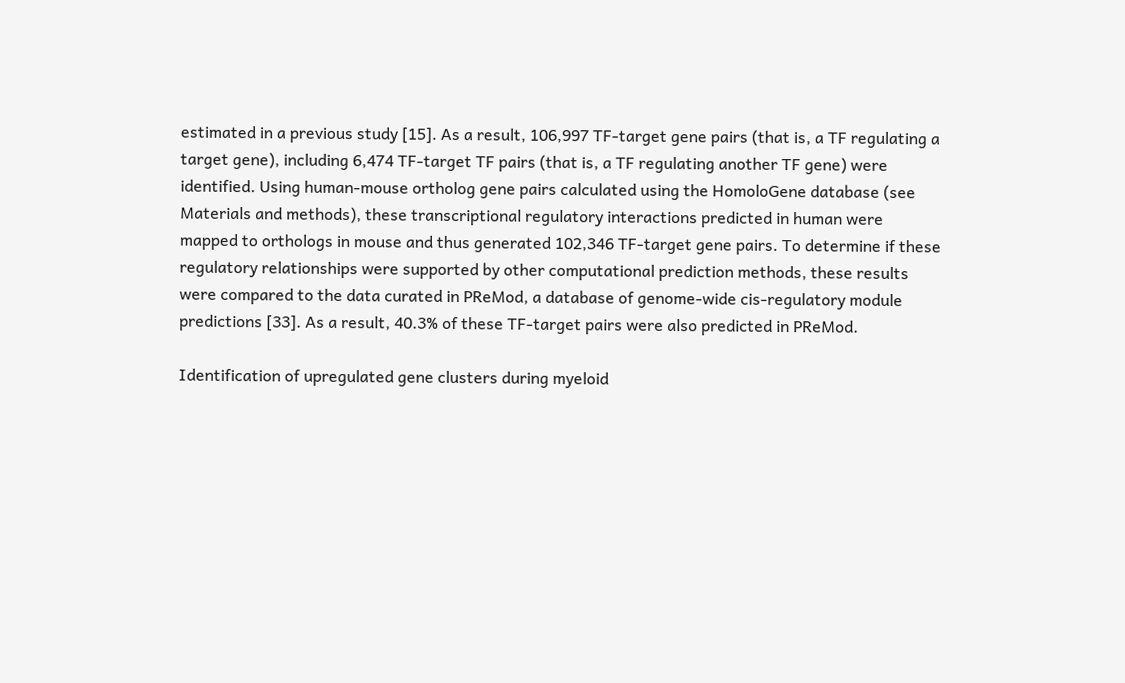estimated in a previous study [15]. As a result, 106,997 TF-target gene pairs (that is, a TF regulating a target gene), including 6,474 TF-target TF pairs (that is, a TF regulating another TF gene) were identified. Using human-mouse ortholog gene pairs calculated using the HomoloGene database (see Materials and methods), these transcriptional regulatory interactions predicted in human were mapped to orthologs in mouse and thus generated 102,346 TF-target gene pairs. To determine if these regulatory relationships were supported by other computational prediction methods, these results were compared to the data curated in PReMod, a database of genome-wide cis-regulatory module predictions [33]. As a result, 40.3% of these TF-target pairs were also predicted in PReMod.

Identification of upregulated gene clusters during myeloid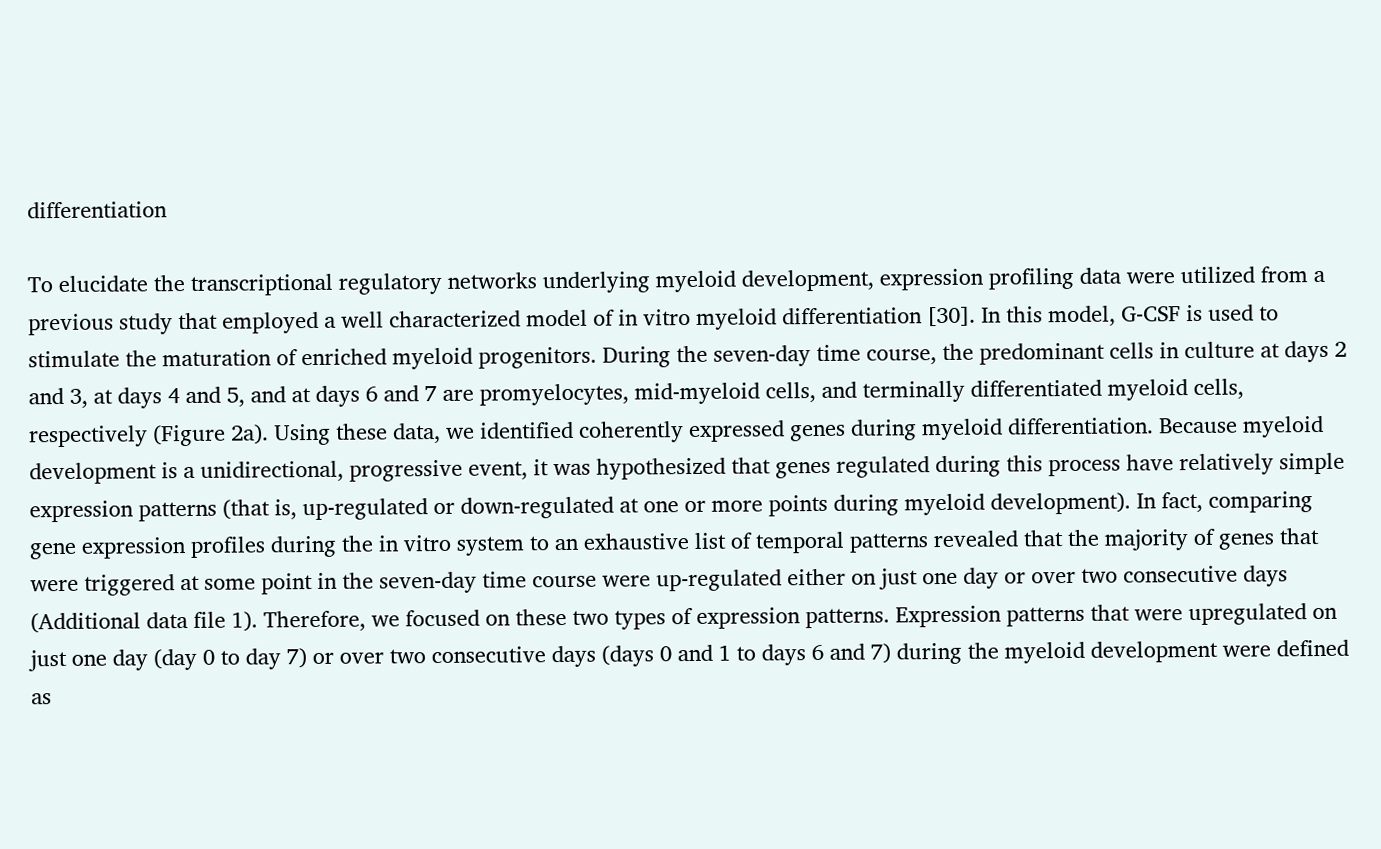differentiation

To elucidate the transcriptional regulatory networks underlying myeloid development, expression profiling data were utilized from a previous study that employed a well characterized model of in vitro myeloid differentiation [30]. In this model, G-CSF is used to stimulate the maturation of enriched myeloid progenitors. During the seven-day time course, the predominant cells in culture at days 2 and 3, at days 4 and 5, and at days 6 and 7 are promyelocytes, mid-myeloid cells, and terminally differentiated myeloid cells, respectively (Figure 2a). Using these data, we identified coherently expressed genes during myeloid differentiation. Because myeloid development is a unidirectional, progressive event, it was hypothesized that genes regulated during this process have relatively simple expression patterns (that is, up-regulated or down-regulated at one or more points during myeloid development). In fact, comparing gene expression profiles during the in vitro system to an exhaustive list of temporal patterns revealed that the majority of genes that were triggered at some point in the seven-day time course were up-regulated either on just one day or over two consecutive days (Additional data file 1). Therefore, we focused on these two types of expression patterns. Expression patterns that were upregulated on just one day (day 0 to day 7) or over two consecutive days (days 0 and 1 to days 6 and 7) during the myeloid development were defined as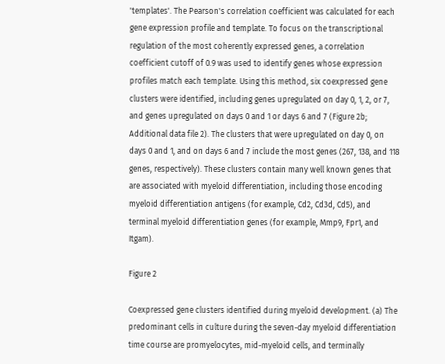'templates'. The Pearson's correlation coefficient was calculated for each gene expression profile and template. To focus on the transcriptional regulation of the most coherently expressed genes, a correlation coefficient cutoff of 0.9 was used to identify genes whose expression profiles match each template. Using this method, six coexpressed gene clusters were identified, including genes upregulated on day 0, 1, 2, or 7, and genes upregulated on days 0 and 1 or days 6 and 7 (Figure 2b; Additional data file 2). The clusters that were upregulated on day 0, on days 0 and 1, and on days 6 and 7 include the most genes (267, 138, and 118 genes, respectively). These clusters contain many well known genes that are associated with myeloid differentiation, including those encoding myeloid differentiation antigens (for example, Cd2, Cd3d, Cd5), and terminal myeloid differentiation genes (for example, Mmp9, Fpr1, and Itgam).

Figure 2

Coexpressed gene clusters identified during myeloid development. (a) The predominant cells in culture during the seven-day myeloid differentiation time course are promyelocytes, mid-myeloid cells, and terminally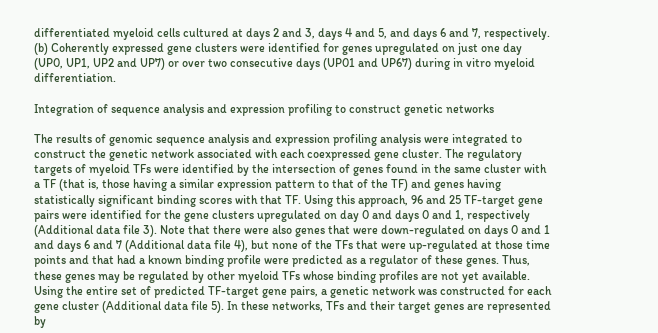differentiated myeloid cells cultured at days 2 and 3, days 4 and 5, and days 6 and 7, respectively. (b) Coherently expressed gene clusters were identified for genes upregulated on just one day (UP0, UP1, UP2 and UP7) or over two consecutive days (UP01 and UP67) during in vitro myeloid differentiation.

Integration of sequence analysis and expression profiling to construct genetic networks

The results of genomic sequence analysis and expression profiling analysis were integrated to construct the genetic network associated with each coexpressed gene cluster. The regulatory targets of myeloid TFs were identified by the intersection of genes found in the same cluster with a TF (that is, those having a similar expression pattern to that of the TF) and genes having statistically significant binding scores with that TF. Using this approach, 96 and 25 TF-target gene pairs were identified for the gene clusters upregulated on day 0 and days 0 and 1, respectively (Additional data file 3). Note that there were also genes that were down-regulated on days 0 and 1 and days 6 and 7 (Additional data file 4), but none of the TFs that were up-regulated at those time points and that had a known binding profile were predicted as a regulator of these genes. Thus, these genes may be regulated by other myeloid TFs whose binding profiles are not yet available. Using the entire set of predicted TF-target gene pairs, a genetic network was constructed for each gene cluster (Additional data file 5). In these networks, TFs and their target genes are represented by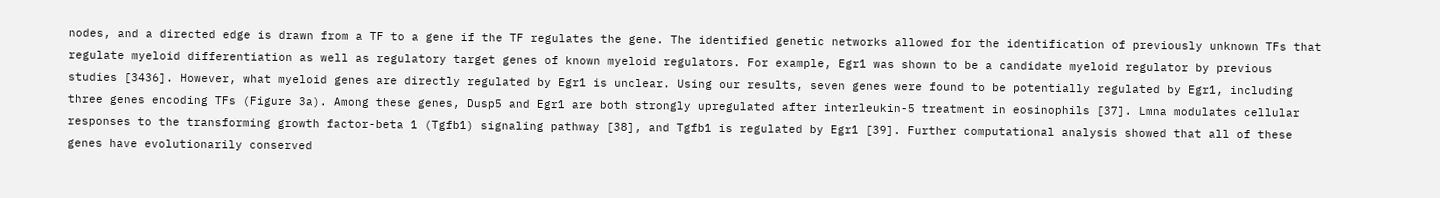nodes, and a directed edge is drawn from a TF to a gene if the TF regulates the gene. The identified genetic networks allowed for the identification of previously unknown TFs that regulate myeloid differentiation as well as regulatory target genes of known myeloid regulators. For example, Egr1 was shown to be a candidate myeloid regulator by previous studies [3436]. However, what myeloid genes are directly regulated by Egr1 is unclear. Using our results, seven genes were found to be potentially regulated by Egr1, including three genes encoding TFs (Figure 3a). Among these genes, Dusp5 and Egr1 are both strongly upregulated after interleukin-5 treatment in eosinophils [37]. Lmna modulates cellular responses to the transforming growth factor-beta 1 (Tgfb1) signaling pathway [38], and Tgfb1 is regulated by Egr1 [39]. Further computational analysis showed that all of these genes have evolutionarily conserved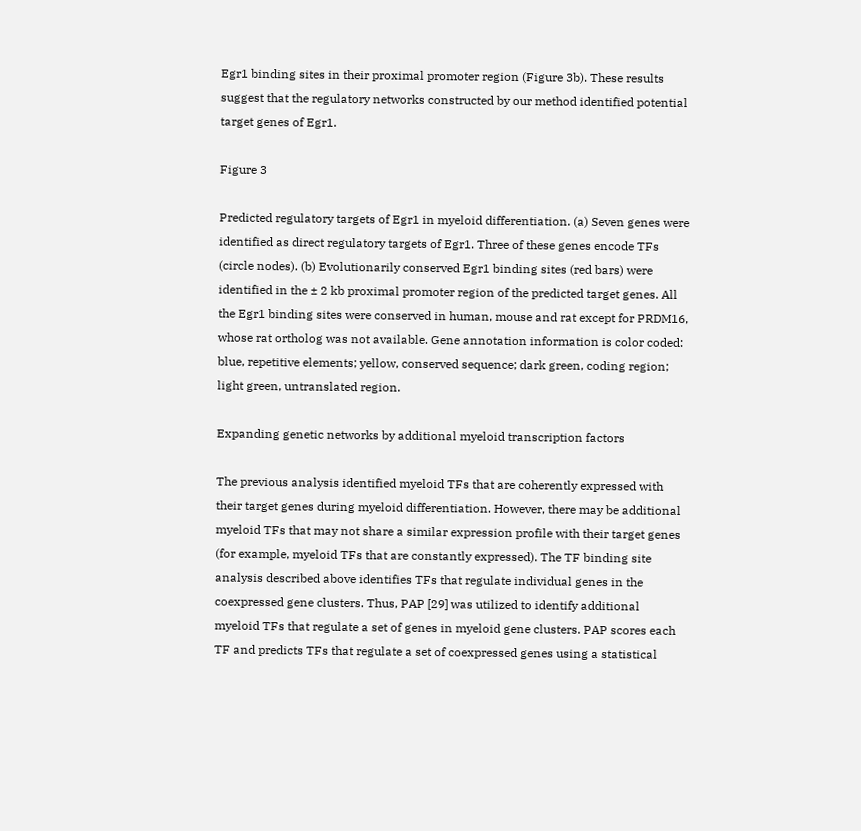Egr1 binding sites in their proximal promoter region (Figure 3b). These results suggest that the regulatory networks constructed by our method identified potential target genes of Egr1.

Figure 3

Predicted regulatory targets of Egr1 in myeloid differentiation. (a) Seven genes were identified as direct regulatory targets of Egr1. Three of these genes encode TFs (circle nodes). (b) Evolutionarily conserved Egr1 binding sites (red bars) were identified in the ± 2 kb proximal promoter region of the predicted target genes. All the Egr1 binding sites were conserved in human, mouse and rat except for PRDM16, whose rat ortholog was not available. Gene annotation information is color coded: blue, repetitive elements; yellow, conserved sequence; dark green, coding region; light green, untranslated region.

Expanding genetic networks by additional myeloid transcription factors

The previous analysis identified myeloid TFs that are coherently expressed with their target genes during myeloid differentiation. However, there may be additional myeloid TFs that may not share a similar expression profile with their target genes (for example, myeloid TFs that are constantly expressed). The TF binding site analysis described above identifies TFs that regulate individual genes in the coexpressed gene clusters. Thus, PAP [29] was utilized to identify additional myeloid TFs that regulate a set of genes in myeloid gene clusters. PAP scores each TF and predicts TFs that regulate a set of coexpressed genes using a statistical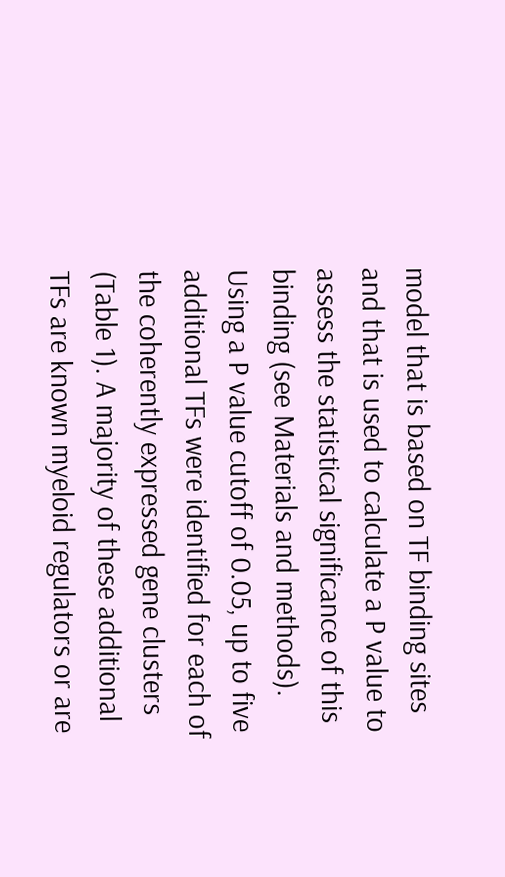model that is based on TF binding sites and that is used to calculate a P value to assess the statistical significance of this binding (see Materials and methods). Using a P value cutoff of 0.05, up to five additional TFs were identified for each of the coherently expressed gene clusters (Table 1). A majority of these additional TFs are known myeloid regulators or are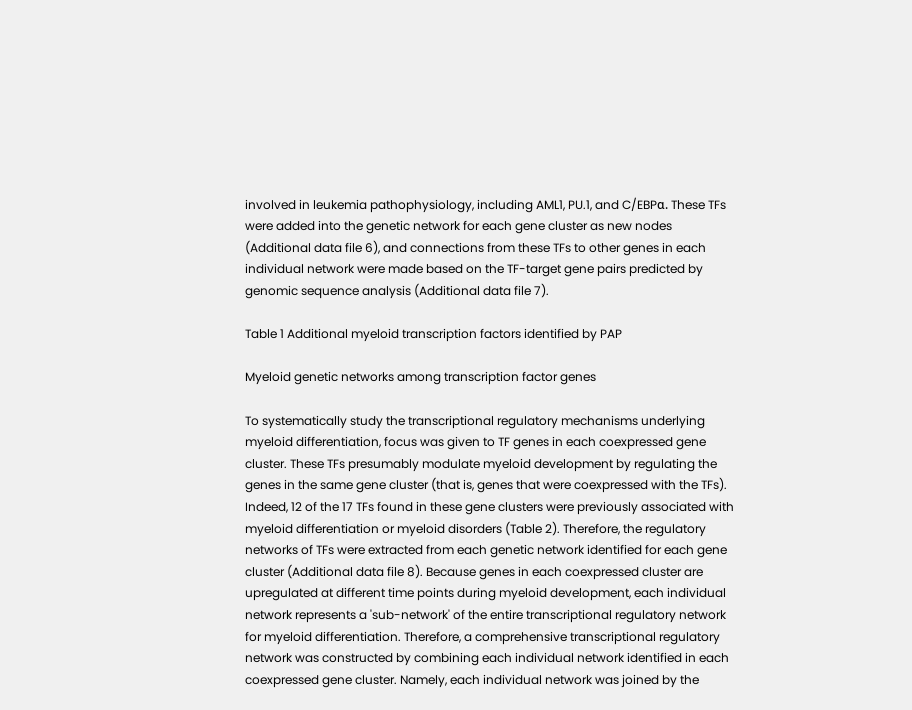involved in leukemia pathophysiology, including AML1, PU.1, and C/EBPα. These TFs were added into the genetic network for each gene cluster as new nodes (Additional data file 6), and connections from these TFs to other genes in each individual network were made based on the TF-target gene pairs predicted by genomic sequence analysis (Additional data file 7).

Table 1 Additional myeloid transcription factors identified by PAP

Myeloid genetic networks among transcription factor genes

To systematically study the transcriptional regulatory mechanisms underlying myeloid differentiation, focus was given to TF genes in each coexpressed gene cluster. These TFs presumably modulate myeloid development by regulating the genes in the same gene cluster (that is, genes that were coexpressed with the TFs). Indeed, 12 of the 17 TFs found in these gene clusters were previously associated with myeloid differentiation or myeloid disorders (Table 2). Therefore, the regulatory networks of TFs were extracted from each genetic network identified for each gene cluster (Additional data file 8). Because genes in each coexpressed cluster are upregulated at different time points during myeloid development, each individual network represents a 'sub-network' of the entire transcriptional regulatory network for myeloid differentiation. Therefore, a comprehensive transcriptional regulatory network was constructed by combining each individual network identified in each coexpressed gene cluster. Namely, each individual network was joined by the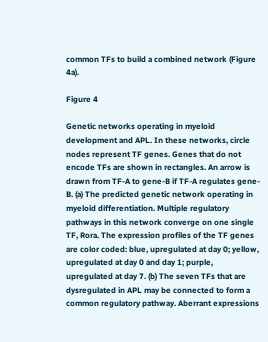common TFs to build a combined network (Figure 4a).

Figure 4

Genetic networks operating in myeloid development and APL. In these networks, circle nodes represent TF genes. Genes that do not encode TFs are shown in rectangles. An arrow is drawn from TF-A to gene-B if TF-A regulates gene-B. (a) The predicted genetic network operating in myeloid differentiation. Multiple regulatory pathways in this network converge on one single TF, Rora. The expression profiles of the TF genes are color coded: blue, upregulated at day 0; yellow, upregulated at day 0 and day 1; purple, upregulated at day 7. (b) The seven TFs that are dysregulated in APL may be connected to form a common regulatory pathway. Aberrant expressions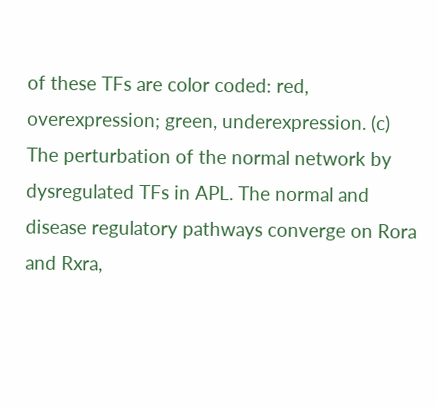of these TFs are color coded: red, overexpression; green, underexpression. (c) The perturbation of the normal network by dysregulated TFs in APL. The normal and disease regulatory pathways converge on Rora and Rxra,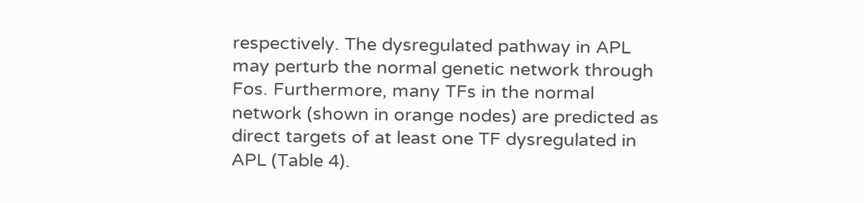respectively. The dysregulated pathway in APL may perturb the normal genetic network through Fos. Furthermore, many TFs in the normal network (shown in orange nodes) are predicted as direct targets of at least one TF dysregulated in APL (Table 4).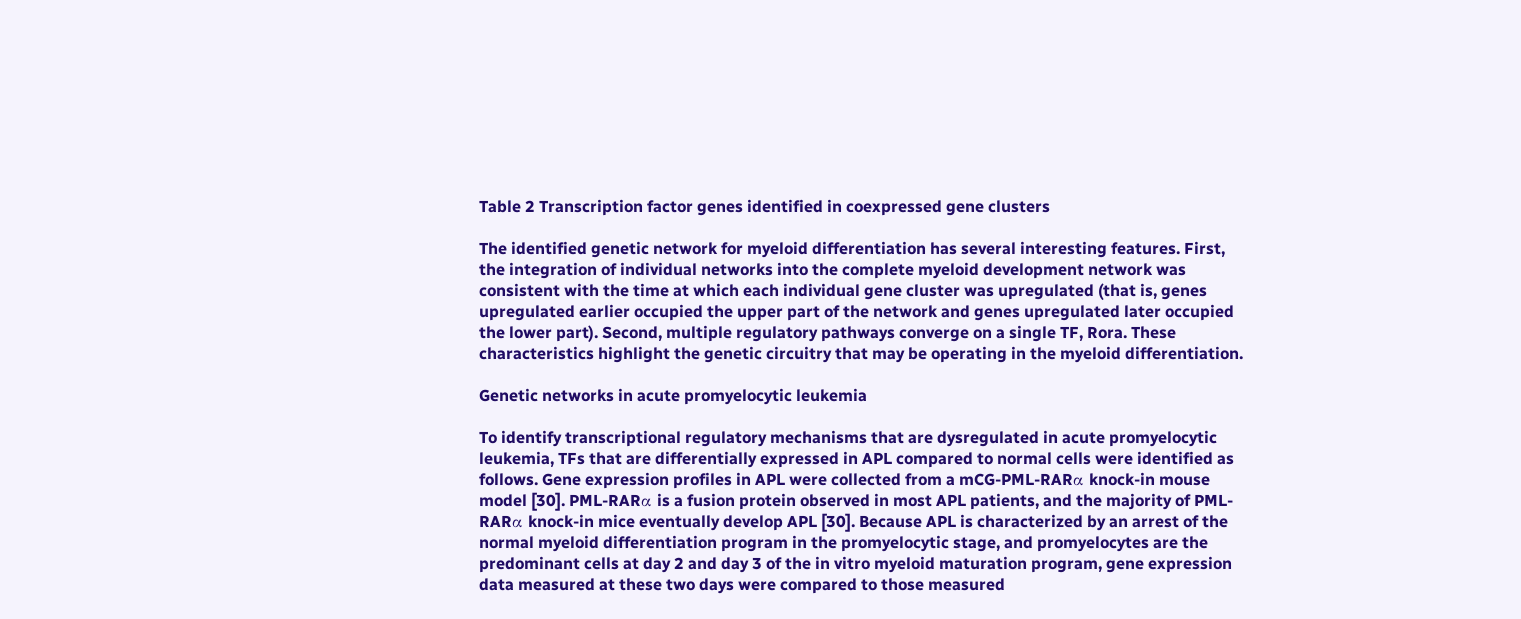Table 2 Transcription factor genes identified in coexpressed gene clusters

The identified genetic network for myeloid differentiation has several interesting features. First, the integration of individual networks into the complete myeloid development network was consistent with the time at which each individual gene cluster was upregulated (that is, genes upregulated earlier occupied the upper part of the network and genes upregulated later occupied the lower part). Second, multiple regulatory pathways converge on a single TF, Rora. These characteristics highlight the genetic circuitry that may be operating in the myeloid differentiation.

Genetic networks in acute promyelocytic leukemia

To identify transcriptional regulatory mechanisms that are dysregulated in acute promyelocytic leukemia, TFs that are differentially expressed in APL compared to normal cells were identified as follows. Gene expression profiles in APL were collected from a mCG-PML-RARα knock-in mouse model [30]. PML-RARα is a fusion protein observed in most APL patients, and the majority of PML-RARα knock-in mice eventually develop APL [30]. Because APL is characterized by an arrest of the normal myeloid differentiation program in the promyelocytic stage, and promyelocytes are the predominant cells at day 2 and day 3 of the in vitro myeloid maturation program, gene expression data measured at these two days were compared to those measured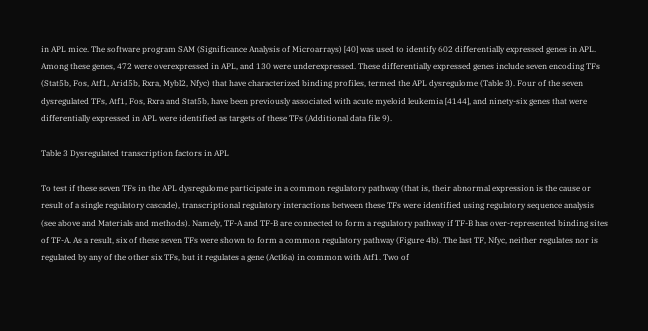in APL mice. The software program SAM (Significance Analysis of Microarrays) [40] was used to identify 602 differentially expressed genes in APL. Among these genes, 472 were overexpressed in APL, and 130 were underexpressed. These differentially expressed genes include seven encoding TFs (Stat5b, Fos, Atf1, Arid5b, Rxra, Mybl2, Nfyc) that have characterized binding profiles, termed the APL dysregulome (Table 3). Four of the seven dysregulated TFs, Atf1, Fos, Rxra and Stat5b, have been previously associated with acute myeloid leukemia [4144], and ninety-six genes that were differentially expressed in APL were identified as targets of these TFs (Additional data file 9).

Table 3 Dysregulated transcription factors in APL

To test if these seven TFs in the APL dysregulome participate in a common regulatory pathway (that is, their abnormal expression is the cause or result of a single regulatory cascade), transcriptional regulatory interactions between these TFs were identified using regulatory sequence analysis (see above and Materials and methods). Namely, TF-A and TF-B are connected to form a regulatory pathway if TF-B has over-represented binding sites of TF-A. As a result, six of these seven TFs were shown to form a common regulatory pathway (Figure 4b). The last TF, Nfyc, neither regulates nor is regulated by any of the other six TFs, but it regulates a gene (Actl6a) in common with Atf1. Two of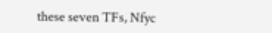these seven TFs, Nfyc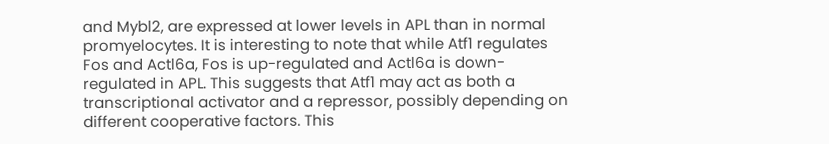and Mybl2, are expressed at lower levels in APL than in normal promyelocytes. It is interesting to note that while Atf1 regulates Fos and Actl6a, Fos is up-regulated and Actl6a is down-regulated in APL. This suggests that Atf1 may act as both a transcriptional activator and a repressor, possibly depending on different cooperative factors. This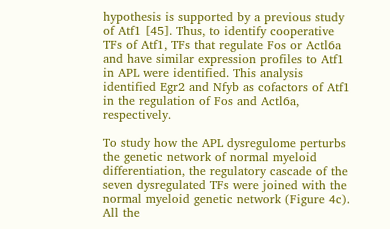hypothesis is supported by a previous study of Atf1 [45]. Thus, to identify cooperative TFs of Atf1, TFs that regulate Fos or Actl6a and have similar expression profiles to Atf1 in APL were identified. This analysis identified Egr2 and Nfyb as cofactors of Atf1 in the regulation of Fos and Actl6a, respectively.

To study how the APL dysregulome perturbs the genetic network of normal myeloid differentiation, the regulatory cascade of the seven dysregulated TFs were joined with the normal myeloid genetic network (Figure 4c). All the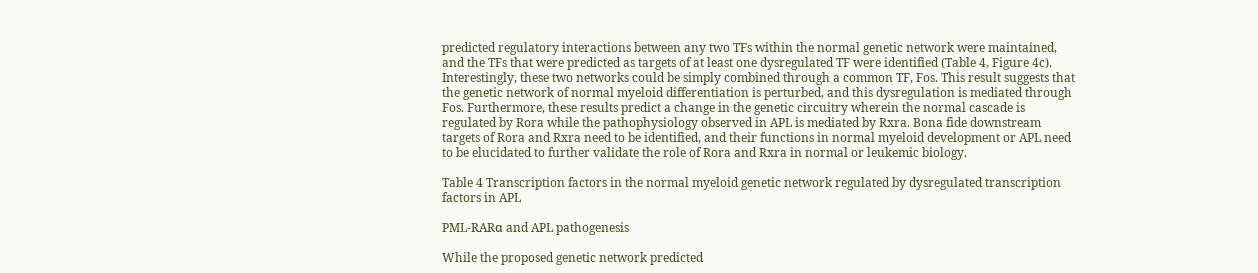predicted regulatory interactions between any two TFs within the normal genetic network were maintained, and the TFs that were predicted as targets of at least one dysregulated TF were identified (Table 4, Figure 4c). Interestingly, these two networks could be simply combined through a common TF, Fos. This result suggests that the genetic network of normal myeloid differentiation is perturbed, and this dysregulation is mediated through Fos. Furthermore, these results predict a change in the genetic circuitry wherein the normal cascade is regulated by Rora while the pathophysiology observed in APL is mediated by Rxra. Bona fide downstream targets of Rora and Rxra need to be identified, and their functions in normal myeloid development or APL need to be elucidated to further validate the role of Rora and Rxra in normal or leukemic biology.

Table 4 Transcription factors in the normal myeloid genetic network regulated by dysregulated transcription factors in APL

PML-RARα and APL pathogenesis

While the proposed genetic network predicted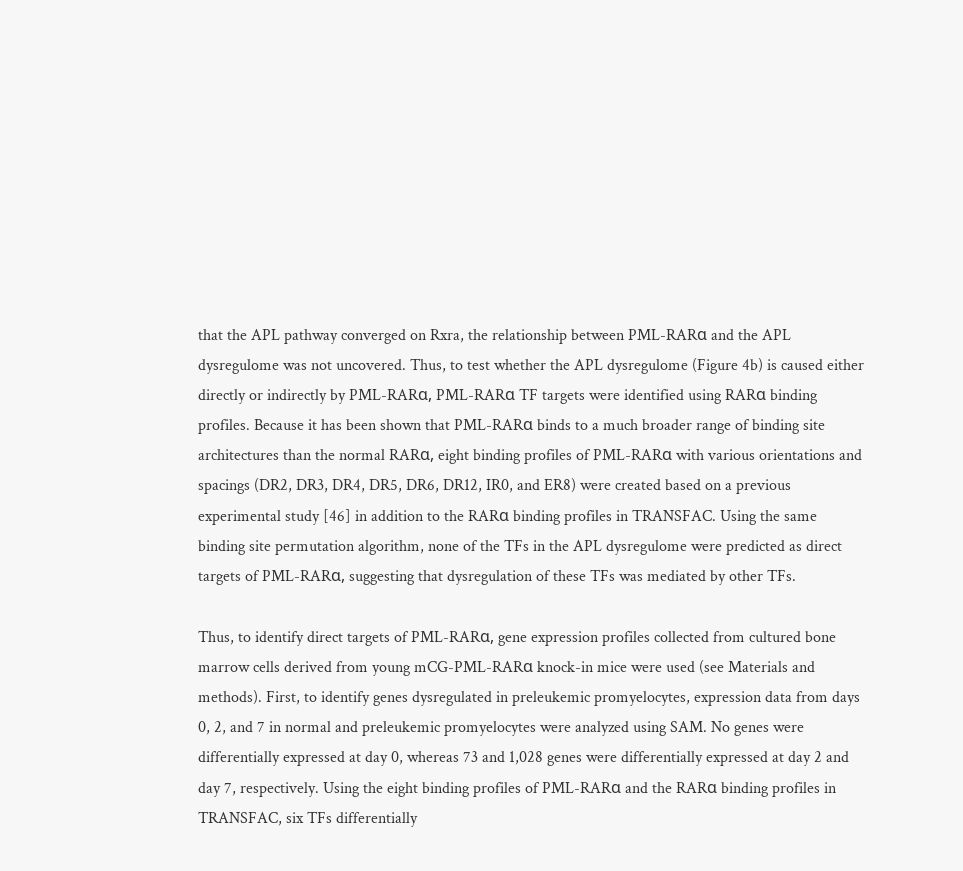that the APL pathway converged on Rxra, the relationship between PML-RARα and the APL dysregulome was not uncovered. Thus, to test whether the APL dysregulome (Figure 4b) is caused either directly or indirectly by PML-RARα, PML-RARα TF targets were identified using RARα binding profiles. Because it has been shown that PML-RARα binds to a much broader range of binding site architectures than the normal RARα, eight binding profiles of PML-RARα with various orientations and spacings (DR2, DR3, DR4, DR5, DR6, DR12, IR0, and ER8) were created based on a previous experimental study [46] in addition to the RARα binding profiles in TRANSFAC. Using the same binding site permutation algorithm, none of the TFs in the APL dysregulome were predicted as direct targets of PML-RARα, suggesting that dysregulation of these TFs was mediated by other TFs.

Thus, to identify direct targets of PML-RARα, gene expression profiles collected from cultured bone marrow cells derived from young mCG-PML-RARα knock-in mice were used (see Materials and methods). First, to identify genes dysregulated in preleukemic promyelocytes, expression data from days 0, 2, and 7 in normal and preleukemic promyelocytes were analyzed using SAM. No genes were differentially expressed at day 0, whereas 73 and 1,028 genes were differentially expressed at day 2 and day 7, respectively. Using the eight binding profiles of PML-RARα and the RARα binding profiles in TRANSFAC, six TFs differentially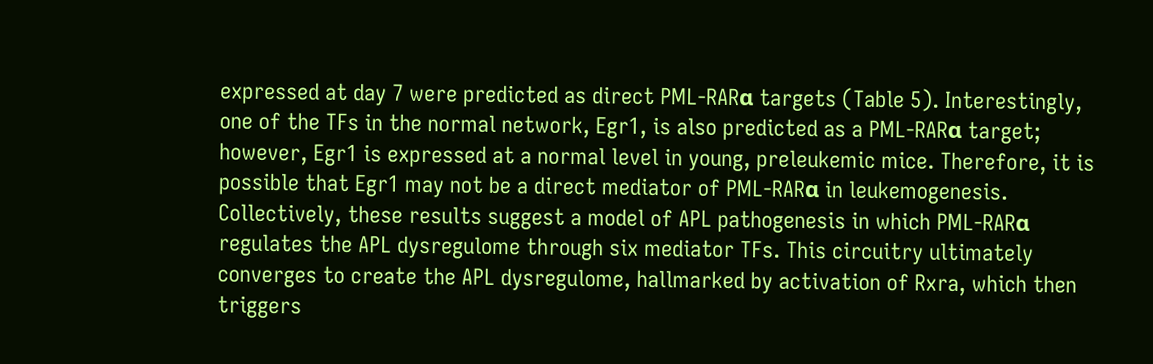expressed at day 7 were predicted as direct PML-RARα targets (Table 5). Interestingly, one of the TFs in the normal network, Egr1, is also predicted as a PML-RARα target; however, Egr1 is expressed at a normal level in young, preleukemic mice. Therefore, it is possible that Egr1 may not be a direct mediator of PML-RARα in leukemogenesis. Collectively, these results suggest a model of APL pathogenesis in which PML-RARα regulates the APL dysregulome through six mediator TFs. This circuitry ultimately converges to create the APL dysregulome, hallmarked by activation of Rxra, which then triggers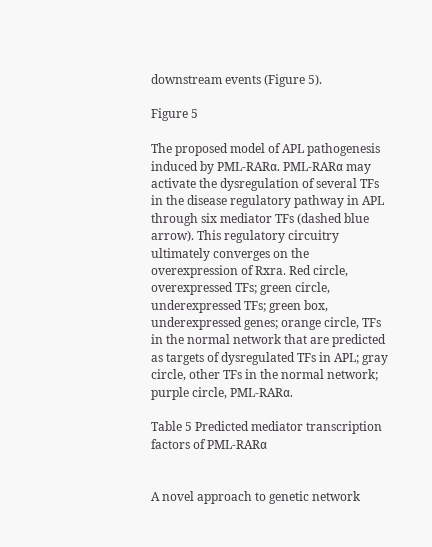downstream events (Figure 5).

Figure 5

The proposed model of APL pathogenesis induced by PML-RARα. PML-RARα may activate the dysregulation of several TFs in the disease regulatory pathway in APL through six mediator TFs (dashed blue arrow). This regulatory circuitry ultimately converges on the overexpression of Rxra. Red circle, overexpressed TFs; green circle, underexpressed TFs; green box, underexpressed genes; orange circle, TFs in the normal network that are predicted as targets of dysregulated TFs in APL; gray circle, other TFs in the normal network; purple circle, PML-RARα.

Table 5 Predicted mediator transcription factors of PML-RARα


A novel approach to genetic network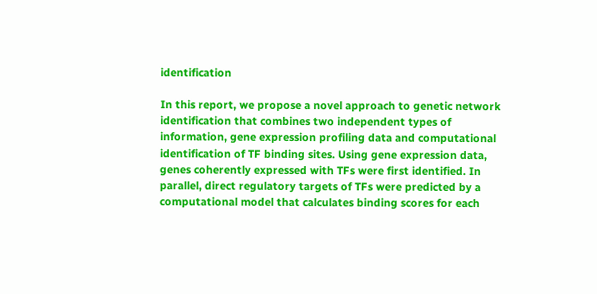identification

In this report, we propose a novel approach to genetic network identification that combines two independent types of information, gene expression profiling data and computational identification of TF binding sites. Using gene expression data, genes coherently expressed with TFs were first identified. In parallel, direct regulatory targets of TFs were predicted by a computational model that calculates binding scores for each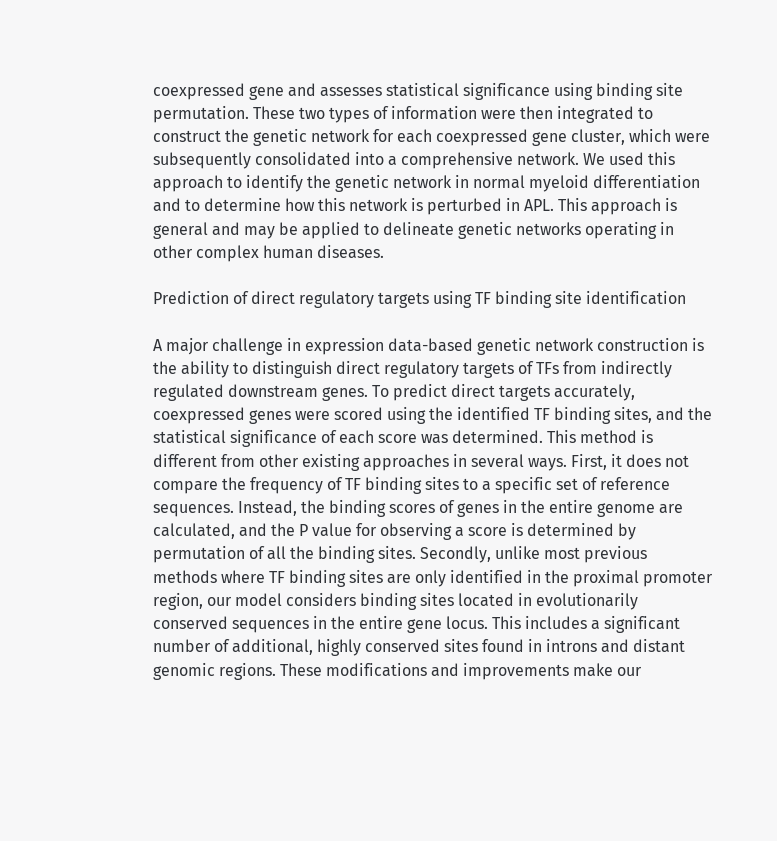coexpressed gene and assesses statistical significance using binding site permutation. These two types of information were then integrated to construct the genetic network for each coexpressed gene cluster, which were subsequently consolidated into a comprehensive network. We used this approach to identify the genetic network in normal myeloid differentiation and to determine how this network is perturbed in APL. This approach is general and may be applied to delineate genetic networks operating in other complex human diseases.

Prediction of direct regulatory targets using TF binding site identification

A major challenge in expression data-based genetic network construction is the ability to distinguish direct regulatory targets of TFs from indirectly regulated downstream genes. To predict direct targets accurately, coexpressed genes were scored using the identified TF binding sites, and the statistical significance of each score was determined. This method is different from other existing approaches in several ways. First, it does not compare the frequency of TF binding sites to a specific set of reference sequences. Instead, the binding scores of genes in the entire genome are calculated, and the P value for observing a score is determined by permutation of all the binding sites. Secondly, unlike most previous methods where TF binding sites are only identified in the proximal promoter region, our model considers binding sites located in evolutionarily conserved sequences in the entire gene locus. This includes a significant number of additional, highly conserved sites found in introns and distant genomic regions. These modifications and improvements make our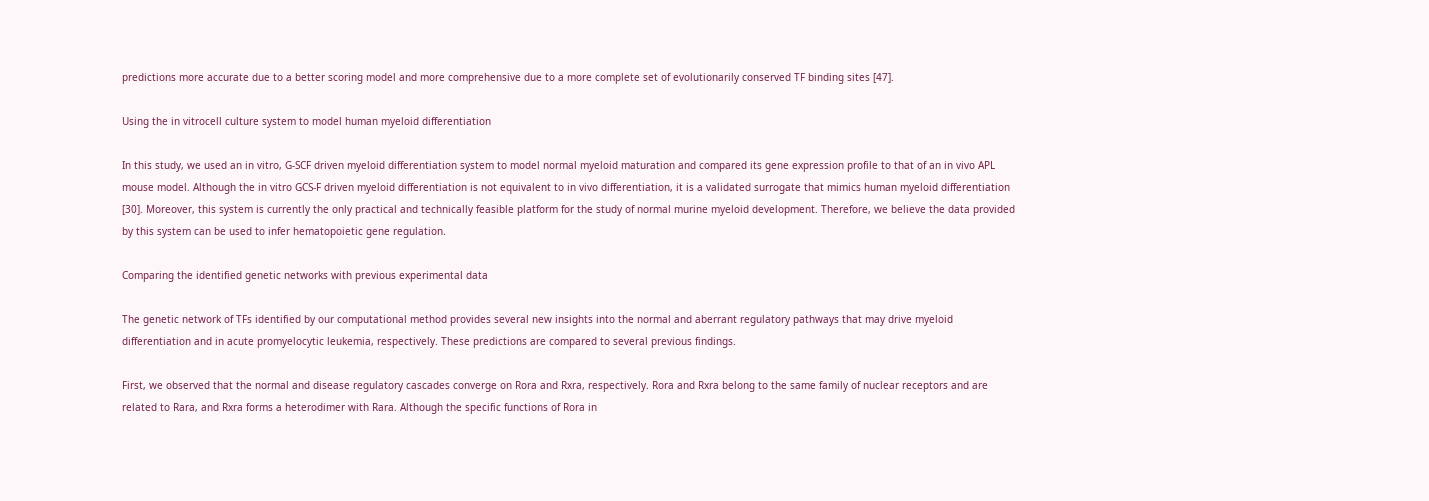predictions more accurate due to a better scoring model and more comprehensive due to a more complete set of evolutionarily conserved TF binding sites [47].

Using the in vitrocell culture system to model human myeloid differentiation

In this study, we used an in vitro, G-SCF driven myeloid differentiation system to model normal myeloid maturation and compared its gene expression profile to that of an in vivo APL mouse model. Although the in vitro GCS-F driven myeloid differentiation is not equivalent to in vivo differentiation, it is a validated surrogate that mimics human myeloid differentiation [30]. Moreover, this system is currently the only practical and technically feasible platform for the study of normal murine myeloid development. Therefore, we believe the data provided by this system can be used to infer hematopoietic gene regulation.

Comparing the identified genetic networks with previous experimental data

The genetic network of TFs identified by our computational method provides several new insights into the normal and aberrant regulatory pathways that may drive myeloid differentiation and in acute promyelocytic leukemia, respectively. These predictions are compared to several previous findings.

First, we observed that the normal and disease regulatory cascades converge on Rora and Rxra, respectively. Rora and Rxra belong to the same family of nuclear receptors and are related to Rara, and Rxra forms a heterodimer with Rara. Although the specific functions of Rora in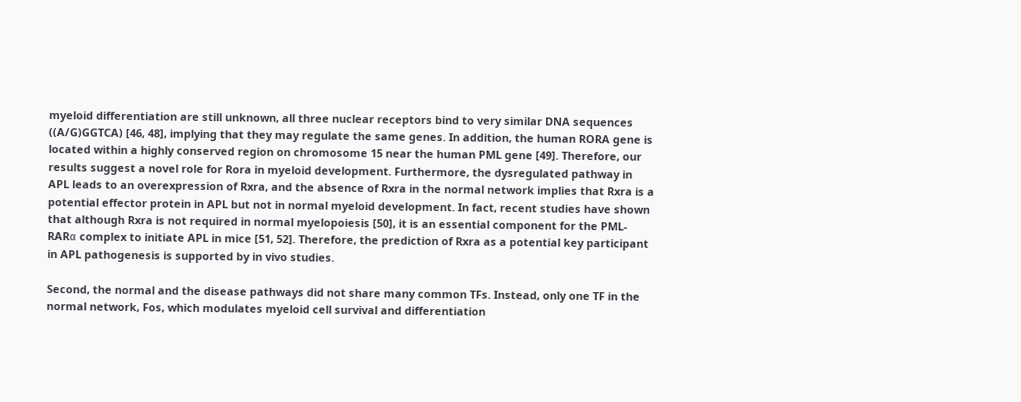myeloid differentiation are still unknown, all three nuclear receptors bind to very similar DNA sequences ((A/G)GGTCA) [46, 48], implying that they may regulate the same genes. In addition, the human RORA gene is located within a highly conserved region on chromosome 15 near the human PML gene [49]. Therefore, our results suggest a novel role for Rora in myeloid development. Furthermore, the dysregulated pathway in APL leads to an overexpression of Rxra, and the absence of Rxra in the normal network implies that Rxra is a potential effector protein in APL but not in normal myeloid development. In fact, recent studies have shown that although Rxra is not required in normal myelopoiesis [50], it is an essential component for the PML-RARα complex to initiate APL in mice [51, 52]. Therefore, the prediction of Rxra as a potential key participant in APL pathogenesis is supported by in vivo studies.

Second, the normal and the disease pathways did not share many common TFs. Instead, only one TF in the normal network, Fos, which modulates myeloid cell survival and differentiation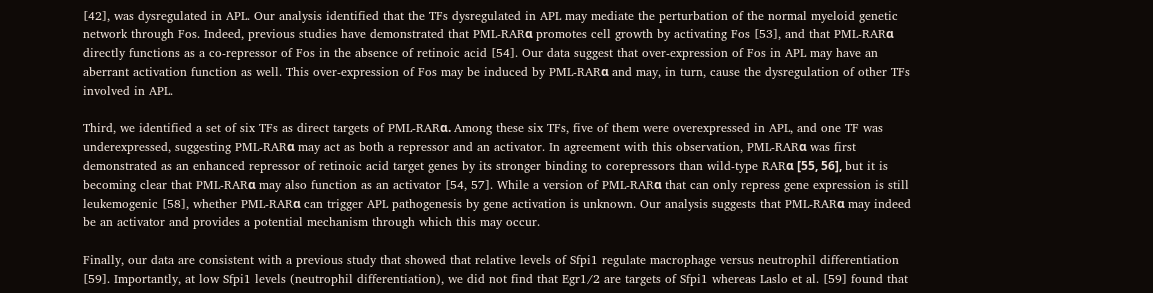[42], was dysregulated in APL. Our analysis identified that the TFs dysregulated in APL may mediate the perturbation of the normal myeloid genetic network through Fos. Indeed, previous studies have demonstrated that PML-RARα promotes cell growth by activating Fos [53], and that PML-RARα directly functions as a co-repressor of Fos in the absence of retinoic acid [54]. Our data suggest that over-expression of Fos in APL may have an aberrant activation function as well. This over-expression of Fos may be induced by PML-RARα and may, in turn, cause the dysregulation of other TFs involved in APL.

Third, we identified a set of six TFs as direct targets of PML-RARα. Among these six TFs, five of them were overexpressed in APL, and one TF was underexpressed, suggesting PML-RARα may act as both a repressor and an activator. In agreement with this observation, PML-RARα was first demonstrated as an enhanced repressor of retinoic acid target genes by its stronger binding to corepressors than wild-type RARα [55, 56], but it is becoming clear that PML-RARα may also function as an activator [54, 57]. While a version of PML-RARα that can only repress gene expression is still leukemogenic [58], whether PML-RARα can trigger APL pathogenesis by gene activation is unknown. Our analysis suggests that PML-RARα may indeed be an activator and provides a potential mechanism through which this may occur.

Finally, our data are consistent with a previous study that showed that relative levels of Sfpi1 regulate macrophage versus neutrophil differentiation [59]. Importantly, at low Sfpi1 levels (neutrophil differentiation), we did not find that Egr1/2 are targets of Sfpi1 whereas Laslo et al. [59] found that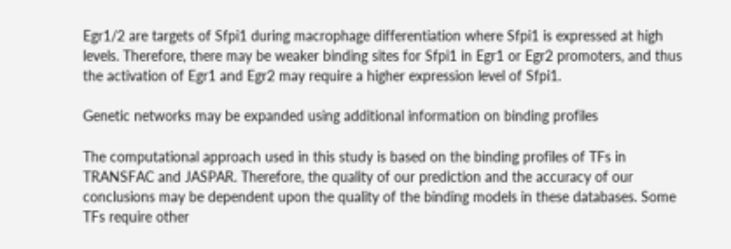Egr1/2 are targets of Sfpi1 during macrophage differentiation where Sfpi1 is expressed at high levels. Therefore, there may be weaker binding sites for Sfpi1 in Egr1 or Egr2 promoters, and thus the activation of Egr1 and Egr2 may require a higher expression level of Sfpi1.

Genetic networks may be expanded using additional information on binding profiles

The computational approach used in this study is based on the binding profiles of TFs in TRANSFAC and JASPAR. Therefore, the quality of our prediction and the accuracy of our conclusions may be dependent upon the quality of the binding models in these databases. Some TFs require other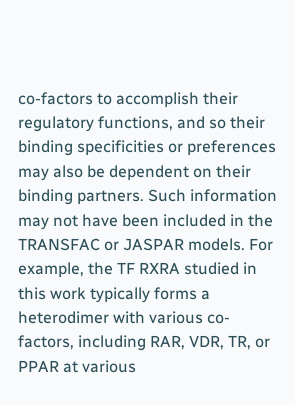co-factors to accomplish their regulatory functions, and so their binding specificities or preferences may also be dependent on their binding partners. Such information may not have been included in the TRANSFAC or JASPAR models. For example, the TF RXRA studied in this work typically forms a heterodimer with various co-factors, including RAR, VDR, TR, or PPAR at various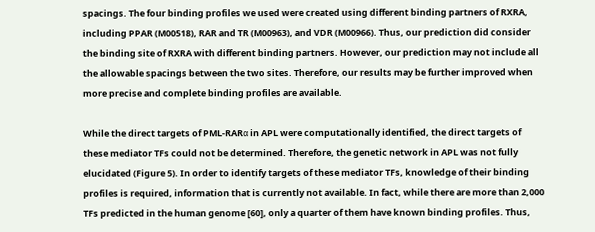spacings. The four binding profiles we used were created using different binding partners of RXRA, including PPAR (M00518), RAR and TR (M00963), and VDR (M00966). Thus, our prediction did consider the binding site of RXRA with different binding partners. However, our prediction may not include all the allowable spacings between the two sites. Therefore, our results may be further improved when more precise and complete binding profiles are available.

While the direct targets of PML-RARα in APL were computationally identified, the direct targets of these mediator TFs could not be determined. Therefore, the genetic network in APL was not fully elucidated (Figure 5). In order to identify targets of these mediator TFs, knowledge of their binding profiles is required, information that is currently not available. In fact, while there are more than 2,000 TFs predicted in the human genome [60], only a quarter of them have known binding profiles. Thus,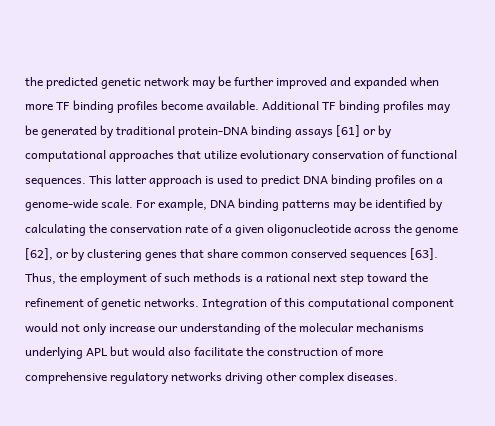the predicted genetic network may be further improved and expanded when more TF binding profiles become available. Additional TF binding profiles may be generated by traditional protein-DNA binding assays [61] or by computational approaches that utilize evolutionary conservation of functional sequences. This latter approach is used to predict DNA binding profiles on a genome-wide scale. For example, DNA binding patterns may be identified by calculating the conservation rate of a given oligonucleotide across the genome [62], or by clustering genes that share common conserved sequences [63]. Thus, the employment of such methods is a rational next step toward the refinement of genetic networks. Integration of this computational component would not only increase our understanding of the molecular mechanisms underlying APL but would also facilitate the construction of more comprehensive regulatory networks driving other complex diseases.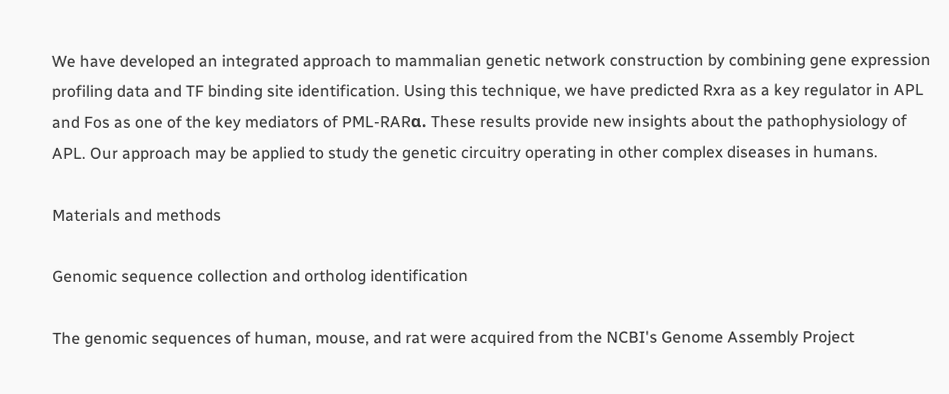We have developed an integrated approach to mammalian genetic network construction by combining gene expression profiling data and TF binding site identification. Using this technique, we have predicted Rxra as a key regulator in APL and Fos as one of the key mediators of PML-RARα. These results provide new insights about the pathophysiology of APL. Our approach may be applied to study the genetic circuitry operating in other complex diseases in humans.

Materials and methods

Genomic sequence collection and ortholog identification

The genomic sequences of human, mouse, and rat were acquired from the NCBI's Genome Assembly Project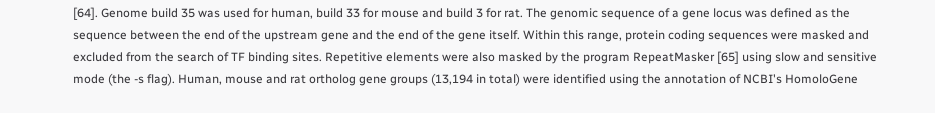[64]. Genome build 35 was used for human, build 33 for mouse and build 3 for rat. The genomic sequence of a gene locus was defined as the sequence between the end of the upstream gene and the end of the gene itself. Within this range, protein coding sequences were masked and excluded from the search of TF binding sites. Repetitive elements were also masked by the program RepeatMasker [65] using slow and sensitive mode (the -s flag). Human, mouse and rat ortholog gene groups (13,194 in total) were identified using the annotation of NCBI's HomoloGene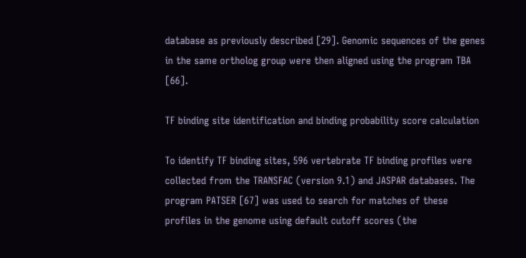database as previously described [29]. Genomic sequences of the genes in the same ortholog group were then aligned using the program TBA [66].

TF binding site identification and binding probability score calculation

To identify TF binding sites, 596 vertebrate TF binding profiles were collected from the TRANSFAC (version 9.1) and JASPAR databases. The program PATSER [67] was used to search for matches of these profiles in the genome using default cutoff scores (the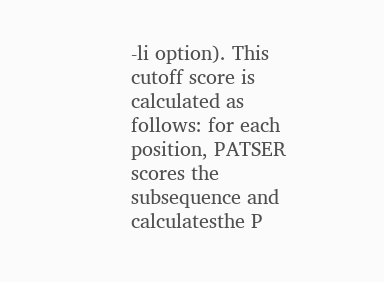-li option). This cutoff score is calculated as follows: for each position, PATSER scores the subsequence and calculatesthe P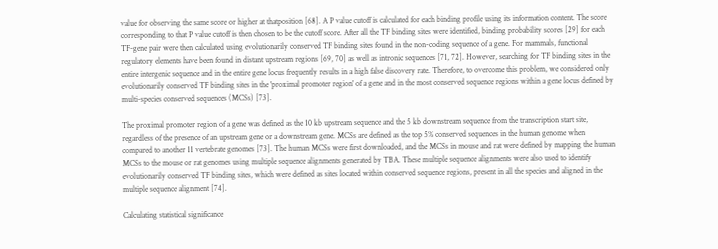value for observing the same score or higher at thatposition [68]. A P value cutoff is calculated for each binding profile using its information content. The score corresponding to that P value cutoff is then chosen to be the cutoff score. After all the TF binding sites were identified, binding probability scores [29] for each TF-gene pair were then calculated using evolutionarily conserved TF binding sites found in the non-coding sequence of a gene. For mammals, functional regulatory elements have been found in distant upstream regions [69, 70] as well as intronic sequences [71, 72]. However, searching for TF binding sites in the entire intergenic sequence and in the entire gene locus frequently results in a high false discovery rate. Therefore, to overcome this problem, we considered only evolutionarily conserved TF binding sites in the 'proximal promoter region' of a gene and in the most conserved sequence regions within a gene locus defined by multi-species conserved sequences (MCSs) [73].

The proximal promoter region of a gene was defined as the 10 kb upstream sequence and the 5 kb downstream sequence from the transcription start site, regardless of the presence of an upstream gene or a downstream gene. MCSs are defined as the top 5% conserved sequences in the human genome when compared to another 11 vertebrate genomes [73]. The human MCSs were first downloaded, and the MCSs in mouse and rat were defined by mapping the human MCSs to the mouse or rat genomes using multiple sequence alignments generated by TBA. These multiple sequence alignments were also used to identify evolutionarily conserved TF binding sites, which were defined as sites located within conserved sequence regions, present in all the species and aligned in the multiple sequence alignment [74].

Calculating statistical significance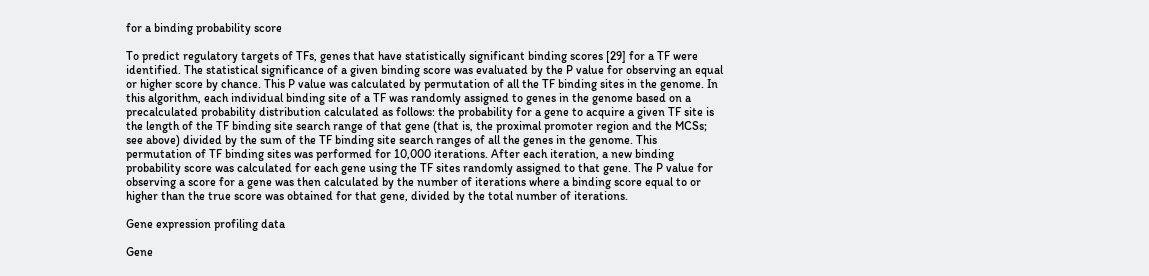for a binding probability score

To predict regulatory targets of TFs, genes that have statistically significant binding scores [29] for a TF were identified. The statistical significance of a given binding score was evaluated by the P value for observing an equal or higher score by chance. This P value was calculated by permutation of all the TF binding sites in the genome. In this algorithm, each individual binding site of a TF was randomly assigned to genes in the genome based on a precalculated probability distribution calculated as follows: the probability for a gene to acquire a given TF site is the length of the TF binding site search range of that gene (that is, the proximal promoter region and the MCSs; see above) divided by the sum of the TF binding site search ranges of all the genes in the genome. This permutation of TF binding sites was performed for 10,000 iterations. After each iteration, a new binding probability score was calculated for each gene using the TF sites randomly assigned to that gene. The P value for observing a score for a gene was then calculated by the number of iterations where a binding score equal to or higher than the true score was obtained for that gene, divided by the total number of iterations.

Gene expression profiling data

Gene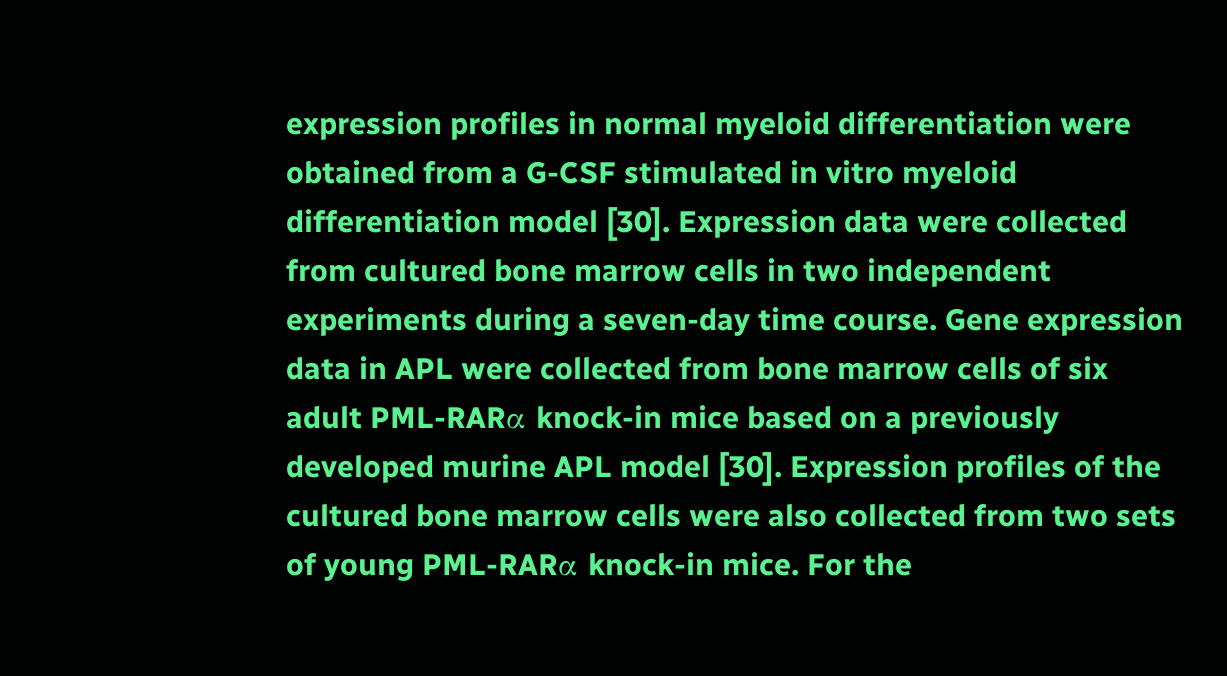expression profiles in normal myeloid differentiation were obtained from a G-CSF stimulated in vitro myeloid differentiation model [30]. Expression data were collected from cultured bone marrow cells in two independent experiments during a seven-day time course. Gene expression data in APL were collected from bone marrow cells of six adult PML-RARα knock-in mice based on a previously developed murine APL model [30]. Expression profiles of the cultured bone marrow cells were also collected from two sets of young PML-RARα knock-in mice. For the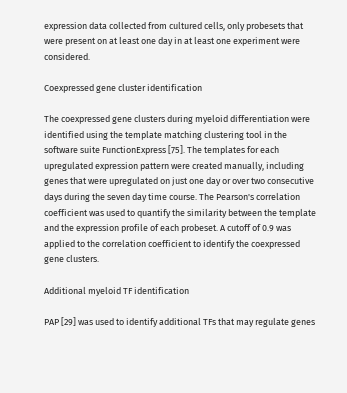expression data collected from cultured cells, only probesets that were present on at least one day in at least one experiment were considered.

Coexpressed gene cluster identification

The coexpressed gene clusters during myeloid differentiation were identified using the template matching clustering tool in the software suite FunctionExpress [75]. The templates for each upregulated expression pattern were created manually, including genes that were upregulated on just one day or over two consecutive days during the seven day time course. The Pearson's correlation coefficient was used to quantify the similarity between the template and the expression profile of each probeset. A cutoff of 0.9 was applied to the correlation coefficient to identify the coexpressed gene clusters.

Additional myeloid TF identification

PAP [29] was used to identify additional TFs that may regulate genes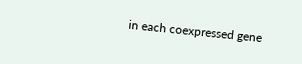in each coexpressed gene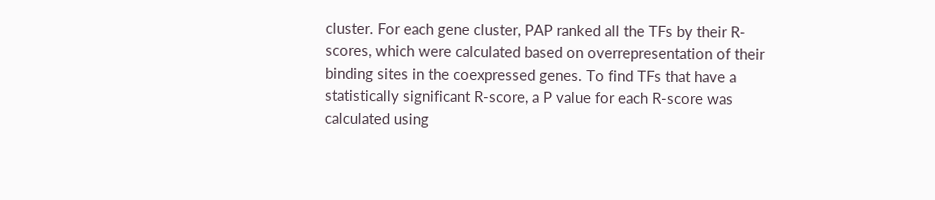cluster. For each gene cluster, PAP ranked all the TFs by their R-scores, which were calculated based on overrepresentation of their binding sites in the coexpressed genes. To find TFs that have a statistically significant R-score, a P value for each R-score was calculated using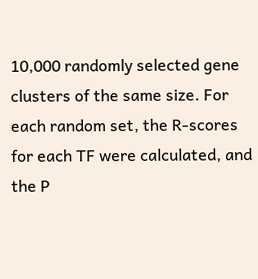10,000 randomly selected gene clusters of the same size. For each random set, the R-scores for each TF were calculated, and the P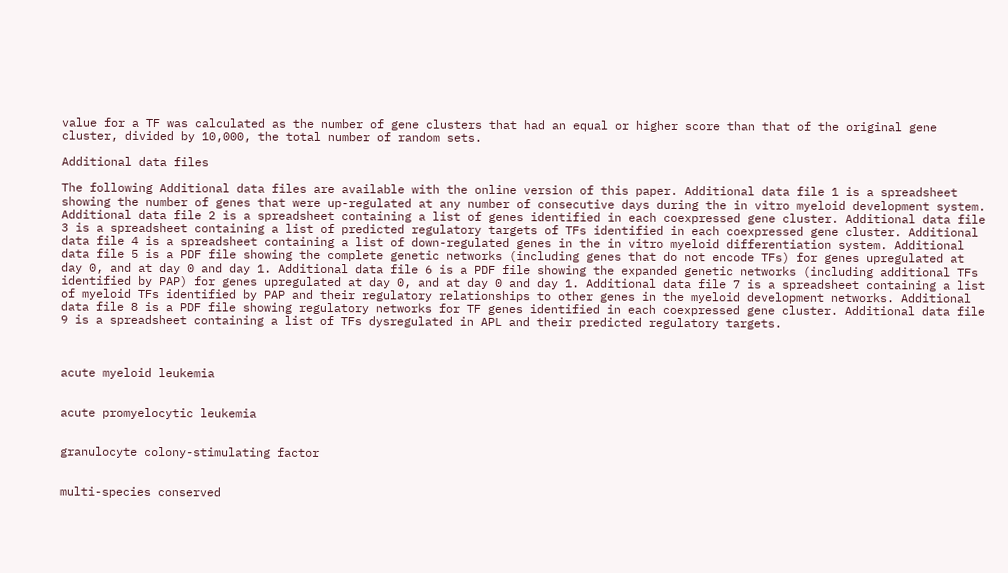value for a TF was calculated as the number of gene clusters that had an equal or higher score than that of the original gene cluster, divided by 10,000, the total number of random sets.

Additional data files

The following Additional data files are available with the online version of this paper. Additional data file 1 is a spreadsheet showing the number of genes that were up-regulated at any number of consecutive days during the in vitro myeloid development system. Additional data file 2 is a spreadsheet containing a list of genes identified in each coexpressed gene cluster. Additional data file 3 is a spreadsheet containing a list of predicted regulatory targets of TFs identified in each coexpressed gene cluster. Additional data file 4 is a spreadsheet containing a list of down-regulated genes in the in vitro myeloid differentiation system. Additional data file 5 is a PDF file showing the complete genetic networks (including genes that do not encode TFs) for genes upregulated at day 0, and at day 0 and day 1. Additional data file 6 is a PDF file showing the expanded genetic networks (including additional TFs identified by PAP) for genes upregulated at day 0, and at day 0 and day 1. Additional data file 7 is a spreadsheet containing a list of myeloid TFs identified by PAP and their regulatory relationships to other genes in the myeloid development networks. Additional data file 8 is a PDF file showing regulatory networks for TF genes identified in each coexpressed gene cluster. Additional data file 9 is a spreadsheet containing a list of TFs dysregulated in APL and their predicted regulatory targets.



acute myeloid leukemia


acute promyelocytic leukemia


granulocyte colony-stimulating factor


multi-species conserved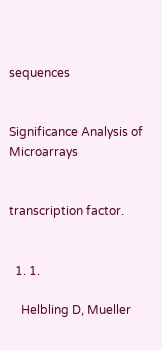sequences


Significance Analysis of Microarrays


transcription factor.


  1. 1.

    Helbling D, Mueller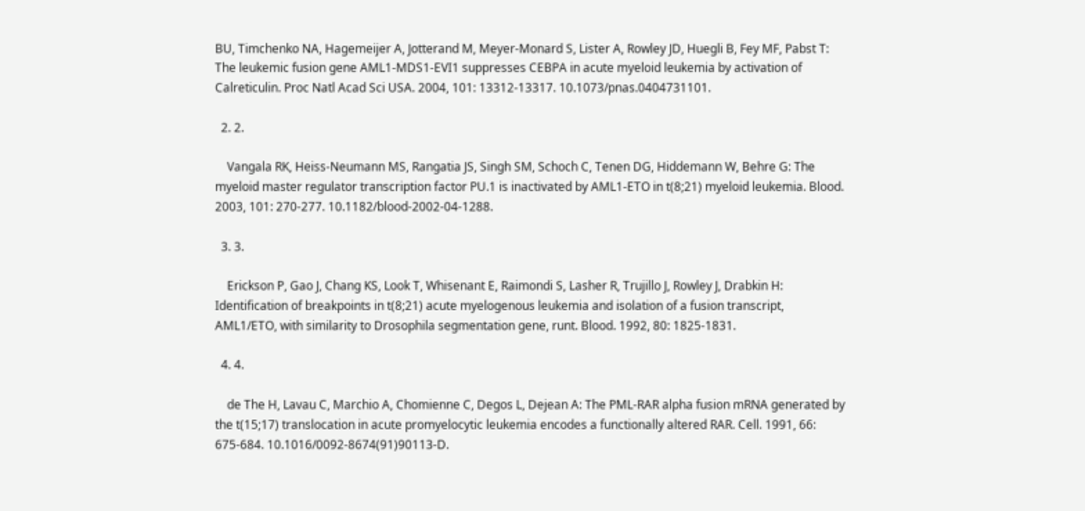BU, Timchenko NA, Hagemeijer A, Jotterand M, Meyer-Monard S, Lister A, Rowley JD, Huegli B, Fey MF, Pabst T: The leukemic fusion gene AML1-MDS1-EVI1 suppresses CEBPA in acute myeloid leukemia by activation of Calreticulin. Proc Natl Acad Sci USA. 2004, 101: 13312-13317. 10.1073/pnas.0404731101.

  2. 2.

    Vangala RK, Heiss-Neumann MS, Rangatia JS, Singh SM, Schoch C, Tenen DG, Hiddemann W, Behre G: The myeloid master regulator transcription factor PU.1 is inactivated by AML1-ETO in t(8;21) myeloid leukemia. Blood. 2003, 101: 270-277. 10.1182/blood-2002-04-1288.

  3. 3.

    Erickson P, Gao J, Chang KS, Look T, Whisenant E, Raimondi S, Lasher R, Trujillo J, Rowley J, Drabkin H: Identification of breakpoints in t(8;21) acute myelogenous leukemia and isolation of a fusion transcript, AML1/ETO, with similarity to Drosophila segmentation gene, runt. Blood. 1992, 80: 1825-1831.

  4. 4.

    de The H, Lavau C, Marchio A, Chomienne C, Degos L, Dejean A: The PML-RAR alpha fusion mRNA generated by the t(15;17) translocation in acute promyelocytic leukemia encodes a functionally altered RAR. Cell. 1991, 66: 675-684. 10.1016/0092-8674(91)90113-D.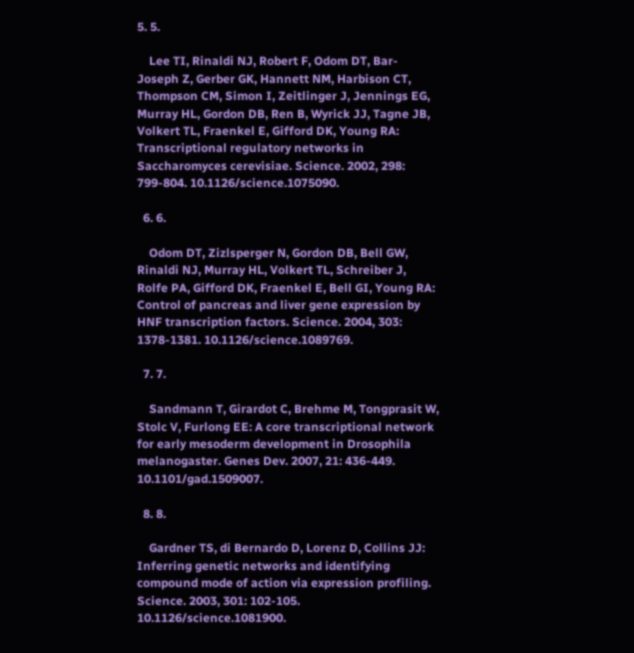5. 5.

    Lee TI, Rinaldi NJ, Robert F, Odom DT, Bar-Joseph Z, Gerber GK, Hannett NM, Harbison CT, Thompson CM, Simon I, Zeitlinger J, Jennings EG, Murray HL, Gordon DB, Ren B, Wyrick JJ, Tagne JB, Volkert TL, Fraenkel E, Gifford DK, Young RA: Transcriptional regulatory networks in Saccharomyces cerevisiae. Science. 2002, 298: 799-804. 10.1126/science.1075090.

  6. 6.

    Odom DT, Zizlsperger N, Gordon DB, Bell GW, Rinaldi NJ, Murray HL, Volkert TL, Schreiber J, Rolfe PA, Gifford DK, Fraenkel E, Bell GI, Young RA: Control of pancreas and liver gene expression by HNF transcription factors. Science. 2004, 303: 1378-1381. 10.1126/science.1089769.

  7. 7.

    Sandmann T, Girardot C, Brehme M, Tongprasit W, Stolc V, Furlong EE: A core transcriptional network for early mesoderm development in Drosophila melanogaster. Genes Dev. 2007, 21: 436-449. 10.1101/gad.1509007.

  8. 8.

    Gardner TS, di Bernardo D, Lorenz D, Collins JJ: Inferring genetic networks and identifying compound mode of action via expression profiling. Science. 2003, 301: 102-105. 10.1126/science.1081900.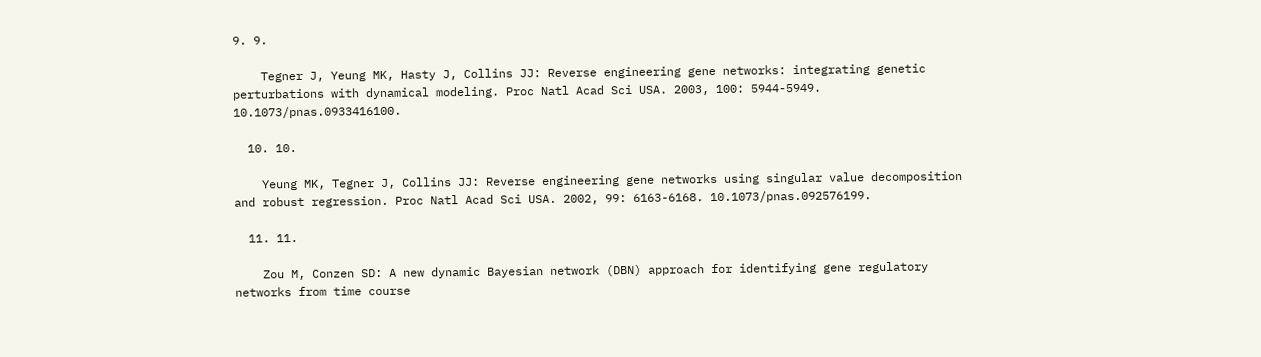9. 9.

    Tegner J, Yeung MK, Hasty J, Collins JJ: Reverse engineering gene networks: integrating genetic perturbations with dynamical modeling. Proc Natl Acad Sci USA. 2003, 100: 5944-5949. 10.1073/pnas.0933416100.

  10. 10.

    Yeung MK, Tegner J, Collins JJ: Reverse engineering gene networks using singular value decomposition and robust regression. Proc Natl Acad Sci USA. 2002, 99: 6163-6168. 10.1073/pnas.092576199.

  11. 11.

    Zou M, Conzen SD: A new dynamic Bayesian network (DBN) approach for identifying gene regulatory networks from time course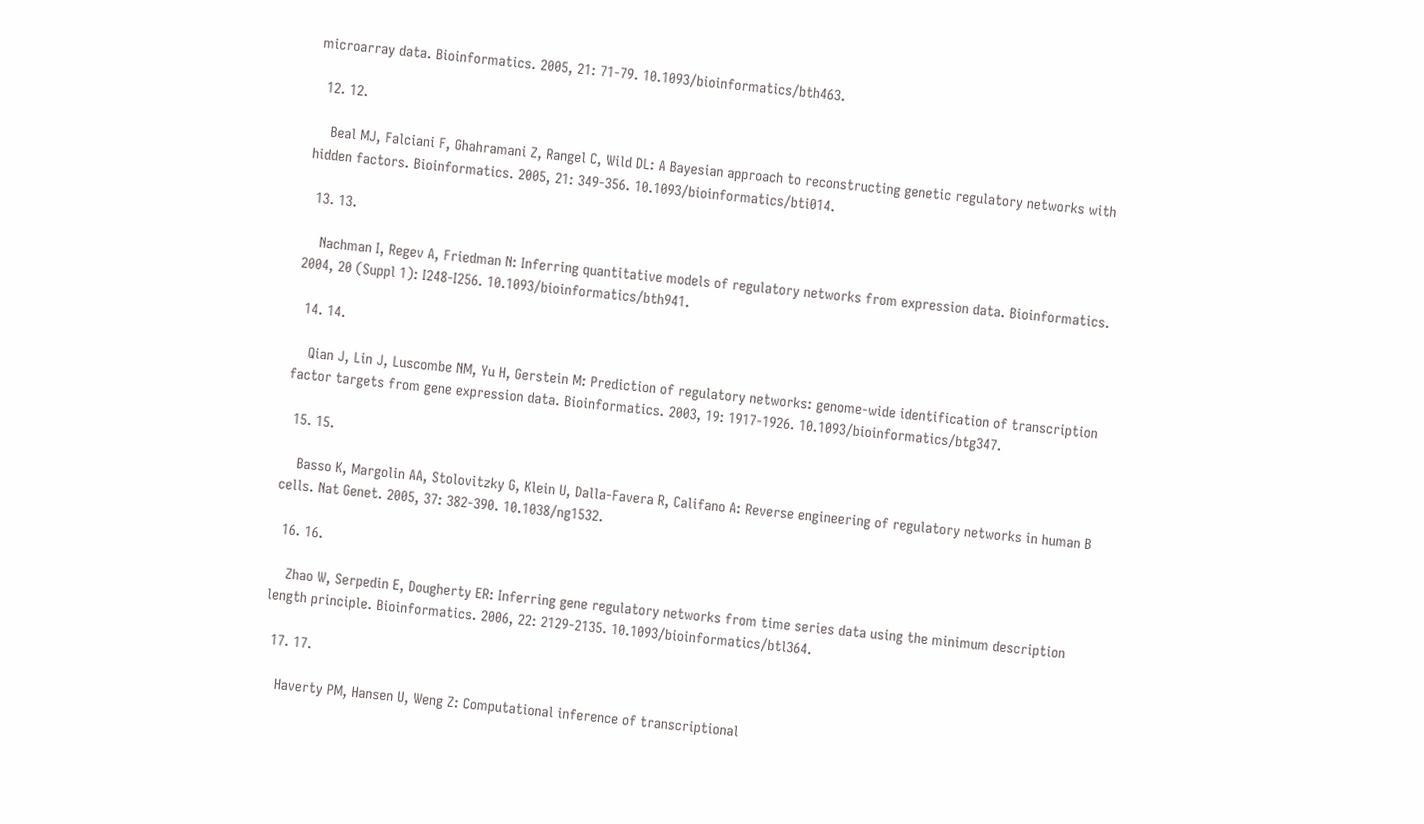microarray data. Bioinformatics. 2005, 21: 71-79. 10.1093/bioinformatics/bth463.

  12. 12.

    Beal MJ, Falciani F, Ghahramani Z, Rangel C, Wild DL: A Bayesian approach to reconstructing genetic regulatory networks with hidden factors. Bioinformatics. 2005, 21: 349-356. 10.1093/bioinformatics/bti014.

  13. 13.

    Nachman I, Regev A, Friedman N: Inferring quantitative models of regulatory networks from expression data. Bioinformatics. 2004, 20 (Suppl 1): I248-I256. 10.1093/bioinformatics/bth941.

  14. 14.

    Qian J, Lin J, Luscombe NM, Yu H, Gerstein M: Prediction of regulatory networks: genome-wide identification of transcription factor targets from gene expression data. Bioinformatics. 2003, 19: 1917-1926. 10.1093/bioinformatics/btg347.

  15. 15.

    Basso K, Margolin AA, Stolovitzky G, Klein U, Dalla-Favera R, Califano A: Reverse engineering of regulatory networks in human B cells. Nat Genet. 2005, 37: 382-390. 10.1038/ng1532.

  16. 16.

    Zhao W, Serpedin E, Dougherty ER: Inferring gene regulatory networks from time series data using the minimum description length principle. Bioinformatics. 2006, 22: 2129-2135. 10.1093/bioinformatics/btl364.

  17. 17.

    Haverty PM, Hansen U, Weng Z: Computational inference of transcriptional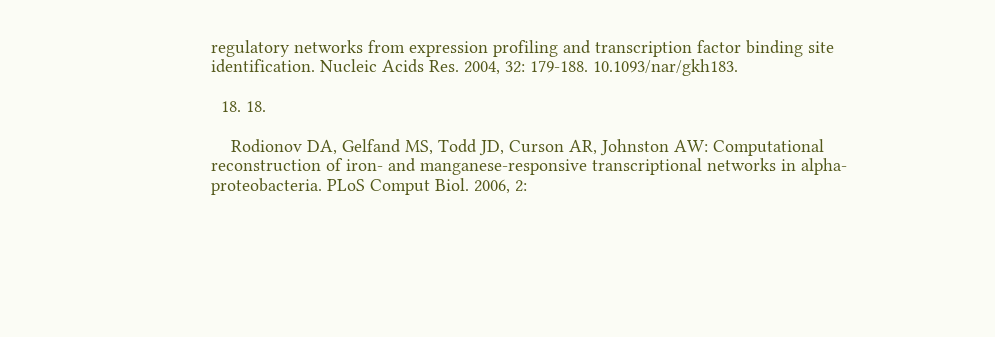regulatory networks from expression profiling and transcription factor binding site identification. Nucleic Acids Res. 2004, 32: 179-188. 10.1093/nar/gkh183.

  18. 18.

    Rodionov DA, Gelfand MS, Todd JD, Curson AR, Johnston AW: Computational reconstruction of iron- and manganese-responsive transcriptional networks in alpha-proteobacteria. PLoS Comput Biol. 2006, 2: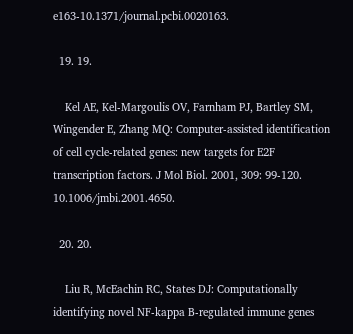e163-10.1371/journal.pcbi.0020163.

  19. 19.

    Kel AE, Kel-Margoulis OV, Farnham PJ, Bartley SM, Wingender E, Zhang MQ: Computer-assisted identification of cell cycle-related genes: new targets for E2F transcription factors. J Mol Biol. 2001, 309: 99-120. 10.1006/jmbi.2001.4650.

  20. 20.

    Liu R, McEachin RC, States DJ: Computationally identifying novel NF-kappa B-regulated immune genes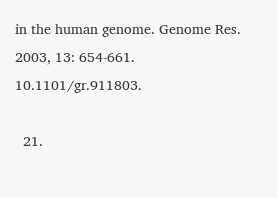in the human genome. Genome Res. 2003, 13: 654-661. 10.1101/gr.911803.

  21.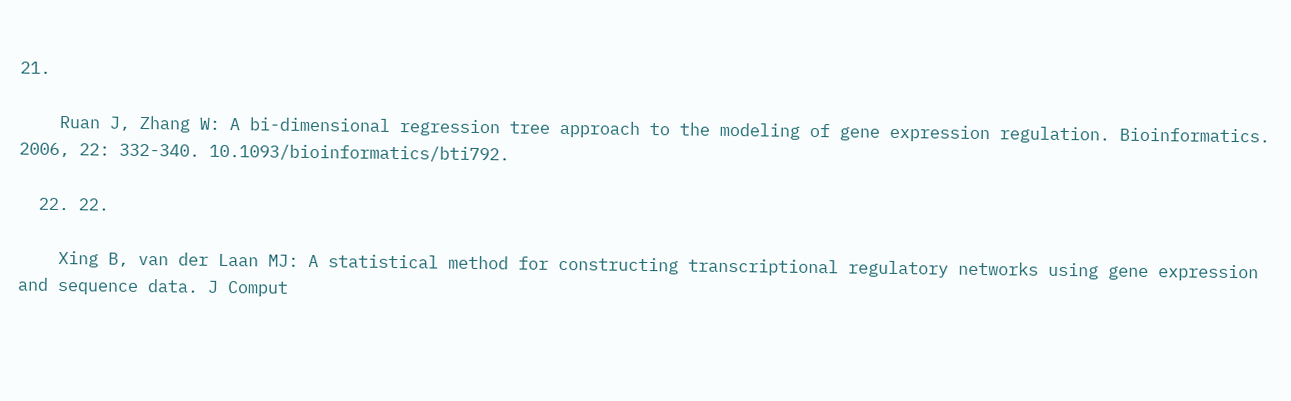21.

    Ruan J, Zhang W: A bi-dimensional regression tree approach to the modeling of gene expression regulation. Bioinformatics. 2006, 22: 332-340. 10.1093/bioinformatics/bti792.

  22. 22.

    Xing B, van der Laan MJ: A statistical method for constructing transcriptional regulatory networks using gene expression and sequence data. J Comput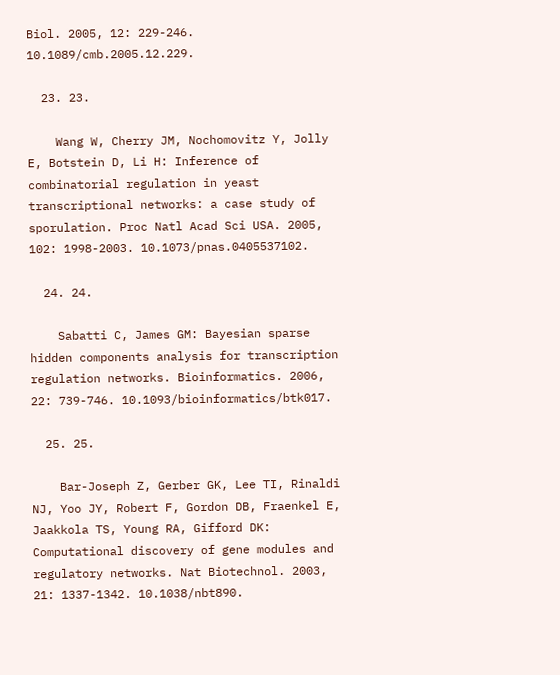Biol. 2005, 12: 229-246. 10.1089/cmb.2005.12.229.

  23. 23.

    Wang W, Cherry JM, Nochomovitz Y, Jolly E, Botstein D, Li H: Inference of combinatorial regulation in yeast transcriptional networks: a case study of sporulation. Proc Natl Acad Sci USA. 2005, 102: 1998-2003. 10.1073/pnas.0405537102.

  24. 24.

    Sabatti C, James GM: Bayesian sparse hidden components analysis for transcription regulation networks. Bioinformatics. 2006, 22: 739-746. 10.1093/bioinformatics/btk017.

  25. 25.

    Bar-Joseph Z, Gerber GK, Lee TI, Rinaldi NJ, Yoo JY, Robert F, Gordon DB, Fraenkel E, Jaakkola TS, Young RA, Gifford DK: Computational discovery of gene modules and regulatory networks. Nat Biotechnol. 2003, 21: 1337-1342. 10.1038/nbt890.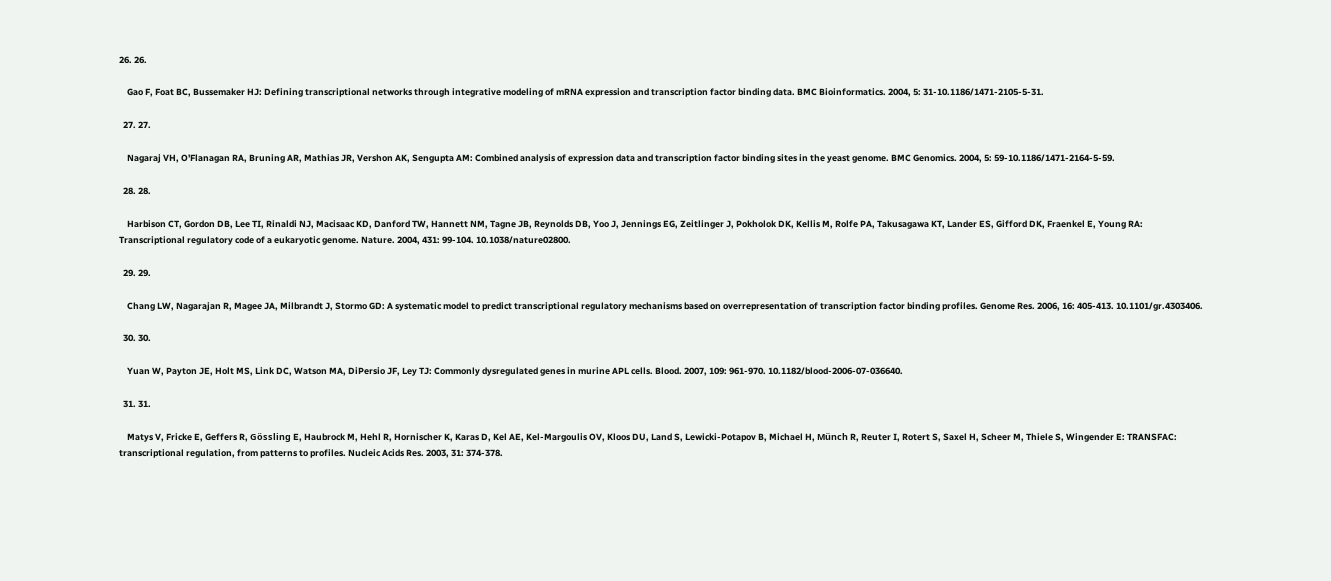26. 26.

    Gao F, Foat BC, Bussemaker HJ: Defining transcriptional networks through integrative modeling of mRNA expression and transcription factor binding data. BMC Bioinformatics. 2004, 5: 31-10.1186/1471-2105-5-31.

  27. 27.

    Nagaraj VH, O'Flanagan RA, Bruning AR, Mathias JR, Vershon AK, Sengupta AM: Combined analysis of expression data and transcription factor binding sites in the yeast genome. BMC Genomics. 2004, 5: 59-10.1186/1471-2164-5-59.

  28. 28.

    Harbison CT, Gordon DB, Lee TI, Rinaldi NJ, Macisaac KD, Danford TW, Hannett NM, Tagne JB, Reynolds DB, Yoo J, Jennings EG, Zeitlinger J, Pokholok DK, Kellis M, Rolfe PA, Takusagawa KT, Lander ES, Gifford DK, Fraenkel E, Young RA: Transcriptional regulatory code of a eukaryotic genome. Nature. 2004, 431: 99-104. 10.1038/nature02800.

  29. 29.

    Chang LW, Nagarajan R, Magee JA, Milbrandt J, Stormo GD: A systematic model to predict transcriptional regulatory mechanisms based on overrepresentation of transcription factor binding profiles. Genome Res. 2006, 16: 405-413. 10.1101/gr.4303406.

  30. 30.

    Yuan W, Payton JE, Holt MS, Link DC, Watson MA, DiPersio JF, Ley TJ: Commonly dysregulated genes in murine APL cells. Blood. 2007, 109: 961-970. 10.1182/blood-2006-07-036640.

  31. 31.

    Matys V, Fricke E, Geffers R, Gössling E, Haubrock M, Hehl R, Hornischer K, Karas D, Kel AE, Kel-Margoulis OV, Kloos DU, Land S, Lewicki-Potapov B, Michael H, Münch R, Reuter I, Rotert S, Saxel H, Scheer M, Thiele S, Wingender E: TRANSFAC: transcriptional regulation, from patterns to profiles. Nucleic Acids Res. 2003, 31: 374-378.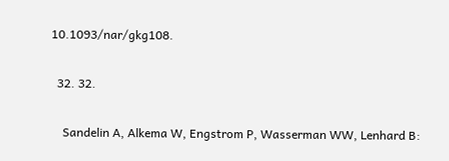10.1093/nar/gkg108.

  32. 32.

    Sandelin A, Alkema W, Engstrom P, Wasserman WW, Lenhard B: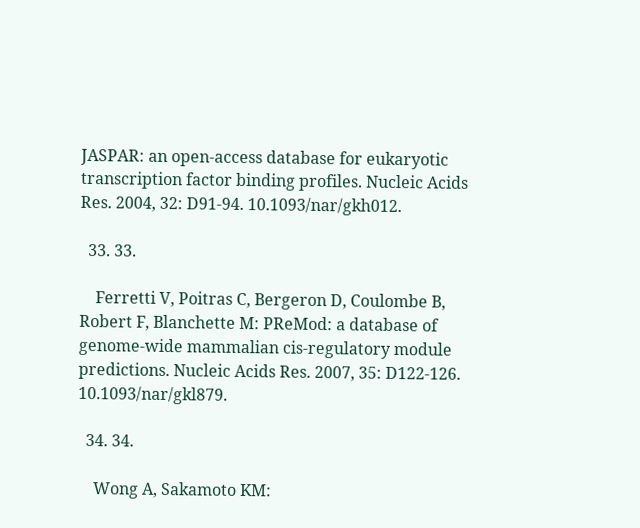JASPAR: an open-access database for eukaryotic transcription factor binding profiles. Nucleic Acids Res. 2004, 32: D91-94. 10.1093/nar/gkh012.

  33. 33.

    Ferretti V, Poitras C, Bergeron D, Coulombe B, Robert F, Blanchette M: PReMod: a database of genome-wide mammalian cis-regulatory module predictions. Nucleic Acids Res. 2007, 35: D122-126. 10.1093/nar/gkl879.

  34. 34.

    Wong A, Sakamoto KM: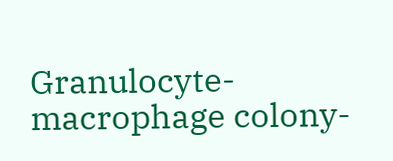Granulocyte-macrophage colony-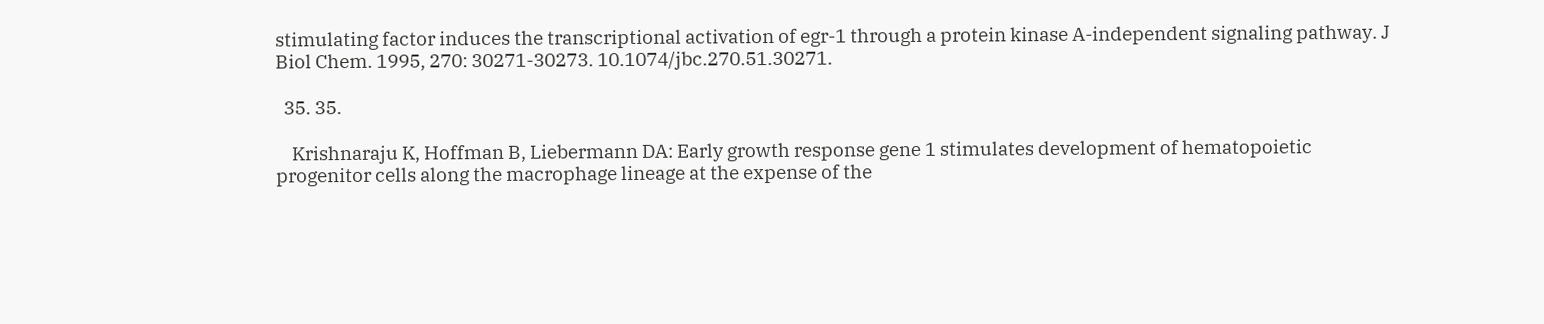stimulating factor induces the transcriptional activation of egr-1 through a protein kinase A-independent signaling pathway. J Biol Chem. 1995, 270: 30271-30273. 10.1074/jbc.270.51.30271.

  35. 35.

    Krishnaraju K, Hoffman B, Liebermann DA: Early growth response gene 1 stimulates development of hematopoietic progenitor cells along the macrophage lineage at the expense of the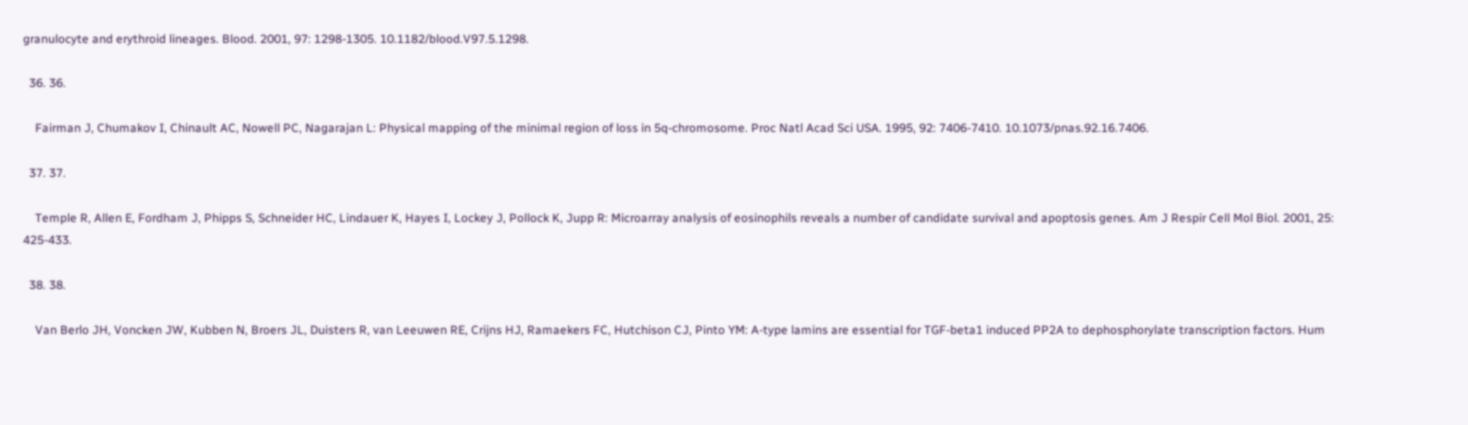granulocyte and erythroid lineages. Blood. 2001, 97: 1298-1305. 10.1182/blood.V97.5.1298.

  36. 36.

    Fairman J, Chumakov I, Chinault AC, Nowell PC, Nagarajan L: Physical mapping of the minimal region of loss in 5q-chromosome. Proc Natl Acad Sci USA. 1995, 92: 7406-7410. 10.1073/pnas.92.16.7406.

  37. 37.

    Temple R, Allen E, Fordham J, Phipps S, Schneider HC, Lindauer K, Hayes I, Lockey J, Pollock K, Jupp R: Microarray analysis of eosinophils reveals a number of candidate survival and apoptosis genes. Am J Respir Cell Mol Biol. 2001, 25: 425-433.

  38. 38.

    Van Berlo JH, Voncken JW, Kubben N, Broers JL, Duisters R, van Leeuwen RE, Crijns HJ, Ramaekers FC, Hutchison CJ, Pinto YM: A-type lamins are essential for TGF-beta1 induced PP2A to dephosphorylate transcription factors. Hum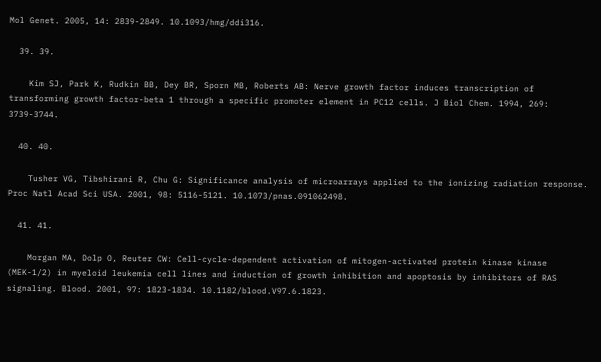Mol Genet. 2005, 14: 2839-2849. 10.1093/hmg/ddi316.

  39. 39.

    Kim SJ, Park K, Rudkin BB, Dey BR, Sporn MB, Roberts AB: Nerve growth factor induces transcription of transforming growth factor-beta 1 through a specific promoter element in PC12 cells. J Biol Chem. 1994, 269: 3739-3744.

  40. 40.

    Tusher VG, Tibshirani R, Chu G: Significance analysis of microarrays applied to the ionizing radiation response. Proc Natl Acad Sci USA. 2001, 98: 5116-5121. 10.1073/pnas.091062498.

  41. 41.

    Morgan MA, Dolp O, Reuter CW: Cell-cycle-dependent activation of mitogen-activated protein kinase kinase (MEK-1/2) in myeloid leukemia cell lines and induction of growth inhibition and apoptosis by inhibitors of RAS signaling. Blood. 2001, 97: 1823-1834. 10.1182/blood.V97.6.1823.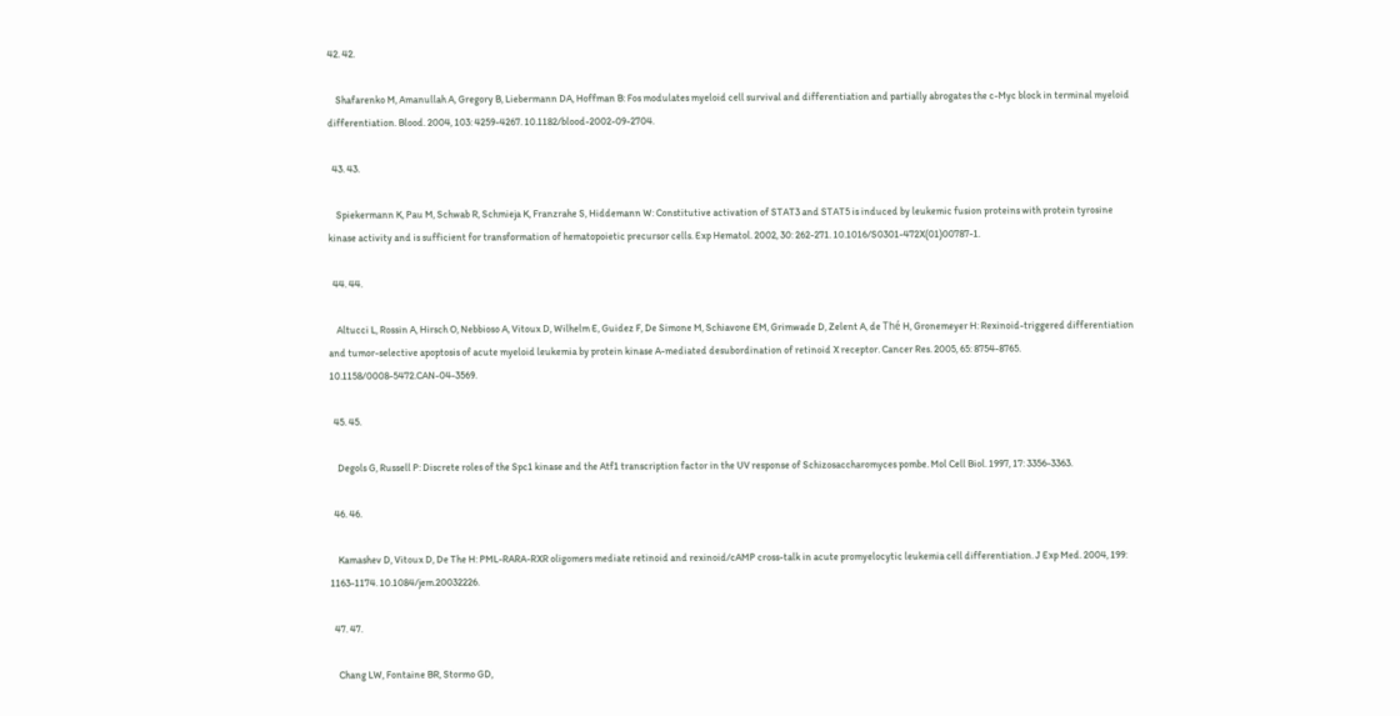42. 42.

    Shafarenko M, Amanullah A, Gregory B, Liebermann DA, Hoffman B: Fos modulates myeloid cell survival and differentiation and partially abrogates the c-Myc block in terminal myeloid differentiation. Blood. 2004, 103: 4259-4267. 10.1182/blood-2002-09-2704.

  43. 43.

    Spiekermann K, Pau M, Schwab R, Schmieja K, Franzrahe S, Hiddemann W: Constitutive activation of STAT3 and STAT5 is induced by leukemic fusion proteins with protein tyrosine kinase activity and is sufficient for transformation of hematopoietic precursor cells. Exp Hematol. 2002, 30: 262-271. 10.1016/S0301-472X(01)00787-1.

  44. 44.

    Altucci L, Rossin A, Hirsch O, Nebbioso A, Vitoux D, Wilhelm E, Guidez F, De Simone M, Schiavone EM, Grimwade D, Zelent A, de Thé H, Gronemeyer H: Rexinoid-triggered differentiation and tumor-selective apoptosis of acute myeloid leukemia by protein kinase A-mediated desubordination of retinoid X receptor. Cancer Res. 2005, 65: 8754-8765. 10.1158/0008-5472.CAN-04-3569.

  45. 45.

    Degols G, Russell P: Discrete roles of the Spc1 kinase and the Atf1 transcription factor in the UV response of Schizosaccharomyces pombe. Mol Cell Biol. 1997, 17: 3356-3363.

  46. 46.

    Kamashev D, Vitoux D, De The H: PML-RARA-RXR oligomers mediate retinoid and rexinoid/cAMP cross-talk in acute promyelocytic leukemia cell differentiation. J Exp Med. 2004, 199: 1163-1174. 10.1084/jem.20032226.

  47. 47.

    Chang LW, Fontaine BR, Stormo GD,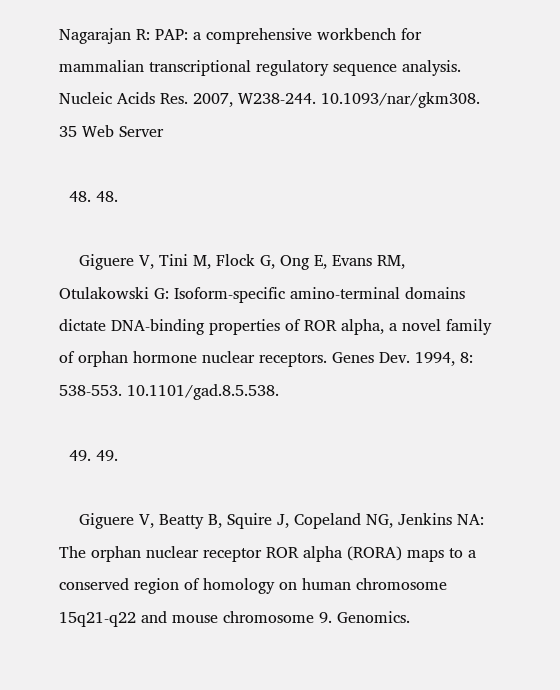Nagarajan R: PAP: a comprehensive workbench for mammalian transcriptional regulatory sequence analysis. Nucleic Acids Res. 2007, W238-244. 10.1093/nar/gkm308. 35 Web Server

  48. 48.

    Giguere V, Tini M, Flock G, Ong E, Evans RM, Otulakowski G: Isoform-specific amino-terminal domains dictate DNA-binding properties of ROR alpha, a novel family of orphan hormone nuclear receptors. Genes Dev. 1994, 8: 538-553. 10.1101/gad.8.5.538.

  49. 49.

    Giguere V, Beatty B, Squire J, Copeland NG, Jenkins NA: The orphan nuclear receptor ROR alpha (RORA) maps to a conserved region of homology on human chromosome 15q21-q22 and mouse chromosome 9. Genomics.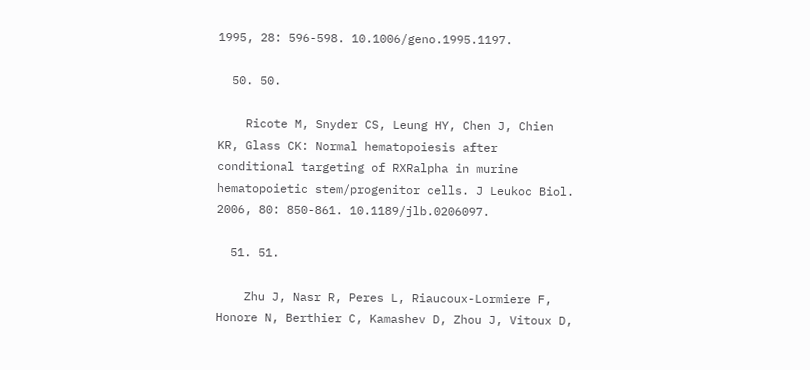1995, 28: 596-598. 10.1006/geno.1995.1197.

  50. 50.

    Ricote M, Snyder CS, Leung HY, Chen J, Chien KR, Glass CK: Normal hematopoiesis after conditional targeting of RXRalpha in murine hematopoietic stem/progenitor cells. J Leukoc Biol. 2006, 80: 850-861. 10.1189/jlb.0206097.

  51. 51.

    Zhu J, Nasr R, Peres L, Riaucoux-Lormiere F, Honore N, Berthier C, Kamashev D, Zhou J, Vitoux D,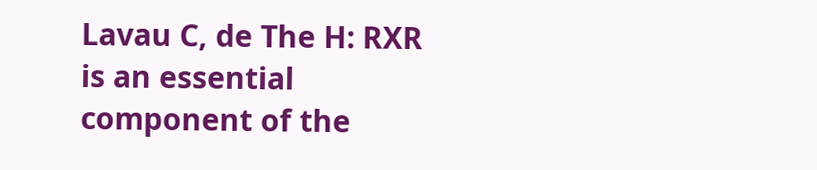Lavau C, de The H: RXR is an essential component of the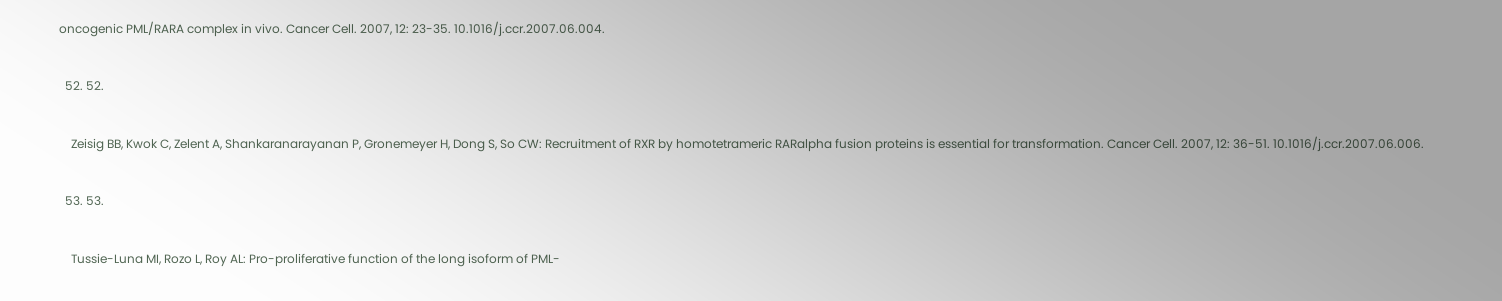oncogenic PML/RARA complex in vivo. Cancer Cell. 2007, 12: 23-35. 10.1016/j.ccr.2007.06.004.

  52. 52.

    Zeisig BB, Kwok C, Zelent A, Shankaranarayanan P, Gronemeyer H, Dong S, So CW: Recruitment of RXR by homotetrameric RARalpha fusion proteins is essential for transformation. Cancer Cell. 2007, 12: 36-51. 10.1016/j.ccr.2007.06.006.

  53. 53.

    Tussie-Luna MI, Rozo L, Roy AL: Pro-proliferative function of the long isoform of PML-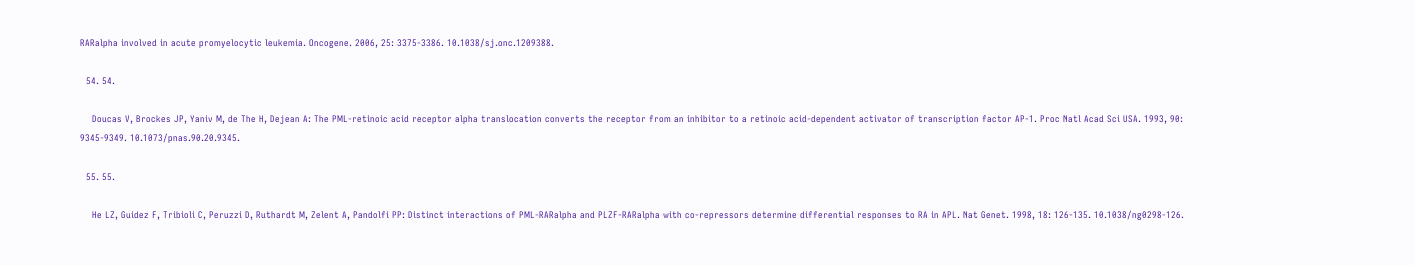RARalpha involved in acute promyelocytic leukemia. Oncogene. 2006, 25: 3375-3386. 10.1038/sj.onc.1209388.

  54. 54.

    Doucas V, Brockes JP, Yaniv M, de The H, Dejean A: The PML-retinoic acid receptor alpha translocation converts the receptor from an inhibitor to a retinoic acid-dependent activator of transcription factor AP-1. Proc Natl Acad Sci USA. 1993, 90: 9345-9349. 10.1073/pnas.90.20.9345.

  55. 55.

    He LZ, Guidez F, Tribioli C, Peruzzi D, Ruthardt M, Zelent A, Pandolfi PP: Distinct interactions of PML-RARalpha and PLZF-RARalpha with co-repressors determine differential responses to RA in APL. Nat Genet. 1998, 18: 126-135. 10.1038/ng0298-126.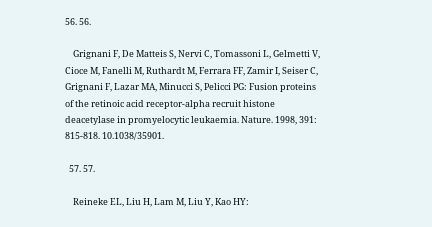56. 56.

    Grignani F, De Matteis S, Nervi C, Tomassoni L, Gelmetti V, Cioce M, Fanelli M, Ruthardt M, Ferrara FF, Zamir I, Seiser C, Grignani F, Lazar MA, Minucci S, Pelicci PG: Fusion proteins of the retinoic acid receptor-alpha recruit histone deacetylase in promyelocytic leukaemia. Nature. 1998, 391: 815-818. 10.1038/35901.

  57. 57.

    Reineke EL, Liu H, Lam M, Liu Y, Kao HY: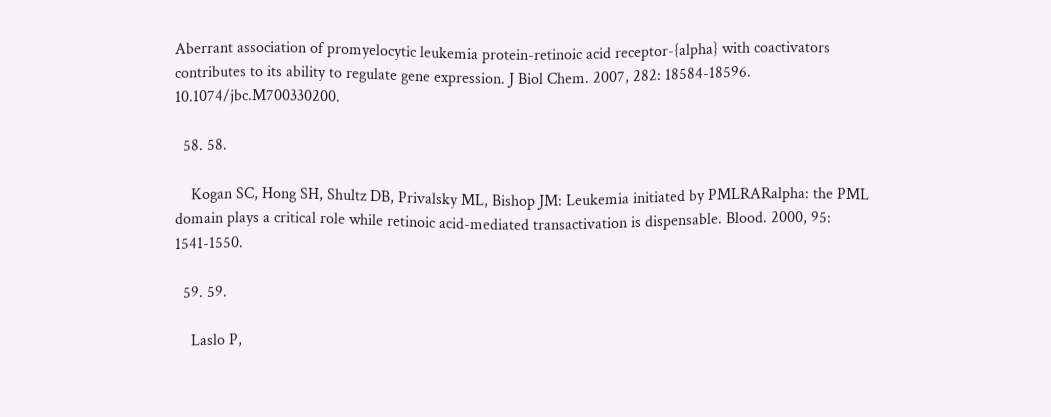Aberrant association of promyelocytic leukemia protein-retinoic acid receptor-{alpha} with coactivators contributes to its ability to regulate gene expression. J Biol Chem. 2007, 282: 18584-18596. 10.1074/jbc.M700330200.

  58. 58.

    Kogan SC, Hong SH, Shultz DB, Privalsky ML, Bishop JM: Leukemia initiated by PMLRARalpha: the PML domain plays a critical role while retinoic acid-mediated transactivation is dispensable. Blood. 2000, 95: 1541-1550.

  59. 59.

    Laslo P,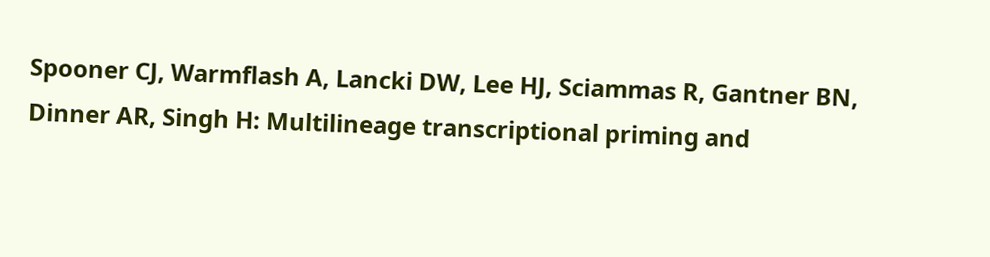Spooner CJ, Warmflash A, Lancki DW, Lee HJ, Sciammas R, Gantner BN, Dinner AR, Singh H: Multilineage transcriptional priming and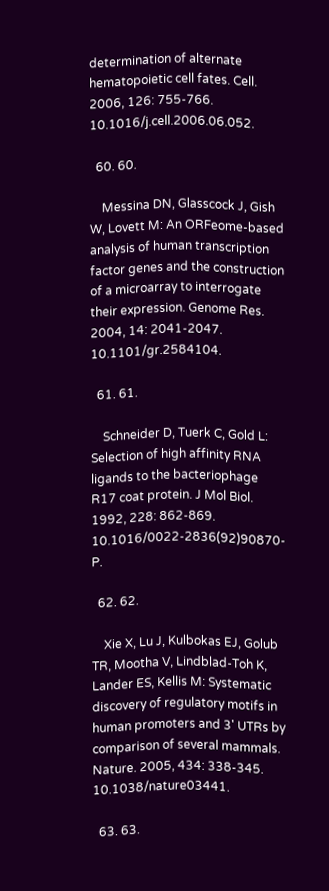determination of alternate hematopoietic cell fates. Cell. 2006, 126: 755-766. 10.1016/j.cell.2006.06.052.

  60. 60.

    Messina DN, Glasscock J, Gish W, Lovett M: An ORFeome-based analysis of human transcription factor genes and the construction of a microarray to interrogate their expression. Genome Res. 2004, 14: 2041-2047. 10.1101/gr.2584104.

  61. 61.

    Schneider D, Tuerk C, Gold L: Selection of high affinity RNA ligands to the bacteriophage R17 coat protein. J Mol Biol. 1992, 228: 862-869. 10.1016/0022-2836(92)90870-P.

  62. 62.

    Xie X, Lu J, Kulbokas EJ, Golub TR, Mootha V, Lindblad-Toh K, Lander ES, Kellis M: Systematic discovery of regulatory motifs in human promoters and 3' UTRs by comparison of several mammals. Nature. 2005, 434: 338-345. 10.1038/nature03441.

  63. 63.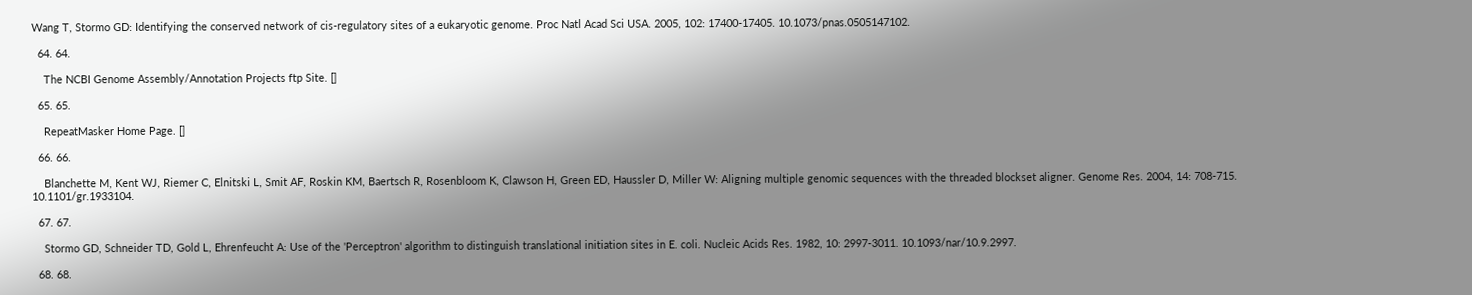Wang T, Stormo GD: Identifying the conserved network of cis-regulatory sites of a eukaryotic genome. Proc Natl Acad Sci USA. 2005, 102: 17400-17405. 10.1073/pnas.0505147102.

  64. 64.

    The NCBI Genome Assembly/Annotation Projects ftp Site. []

  65. 65.

    RepeatMasker Home Page. []

  66. 66.

    Blanchette M, Kent WJ, Riemer C, Elnitski L, Smit AF, Roskin KM, Baertsch R, Rosenbloom K, Clawson H, Green ED, Haussler D, Miller W: Aligning multiple genomic sequences with the threaded blockset aligner. Genome Res. 2004, 14: 708-715. 10.1101/gr.1933104.

  67. 67.

    Stormo GD, Schneider TD, Gold L, Ehrenfeucht A: Use of the 'Perceptron' algorithm to distinguish translational initiation sites in E. coli. Nucleic Acids Res. 1982, 10: 2997-3011. 10.1093/nar/10.9.2997.

  68. 68.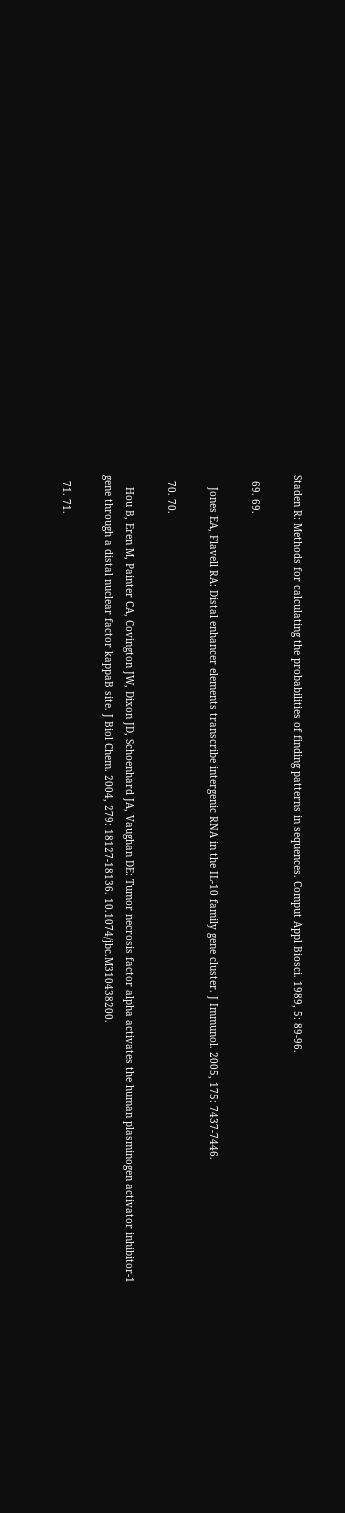Staden R: Methods for calculating the probabilities of finding patterns in sequences. Comput Appl Biosci. 1989, 5: 89-96.

  69. 69.

    Jones EA, Flavell RA: Distal enhancer elements transcribe intergenic RNA in the IL-10 family gene cluster. J Immunol. 2005, 175: 7437-7446.

  70. 70.

    Hou B, Eren M, Painter CA, Covington JW, Dixon JD, Schoenhard JA, Vaughan DE: Tumor necrosis factor alpha activates the human plasminogen activator inhibitor-1 gene through a distal nuclear factor kappaB site. J Biol Chem. 2004, 279: 18127-18136. 10.1074/jbc.M310438200.

  71. 71.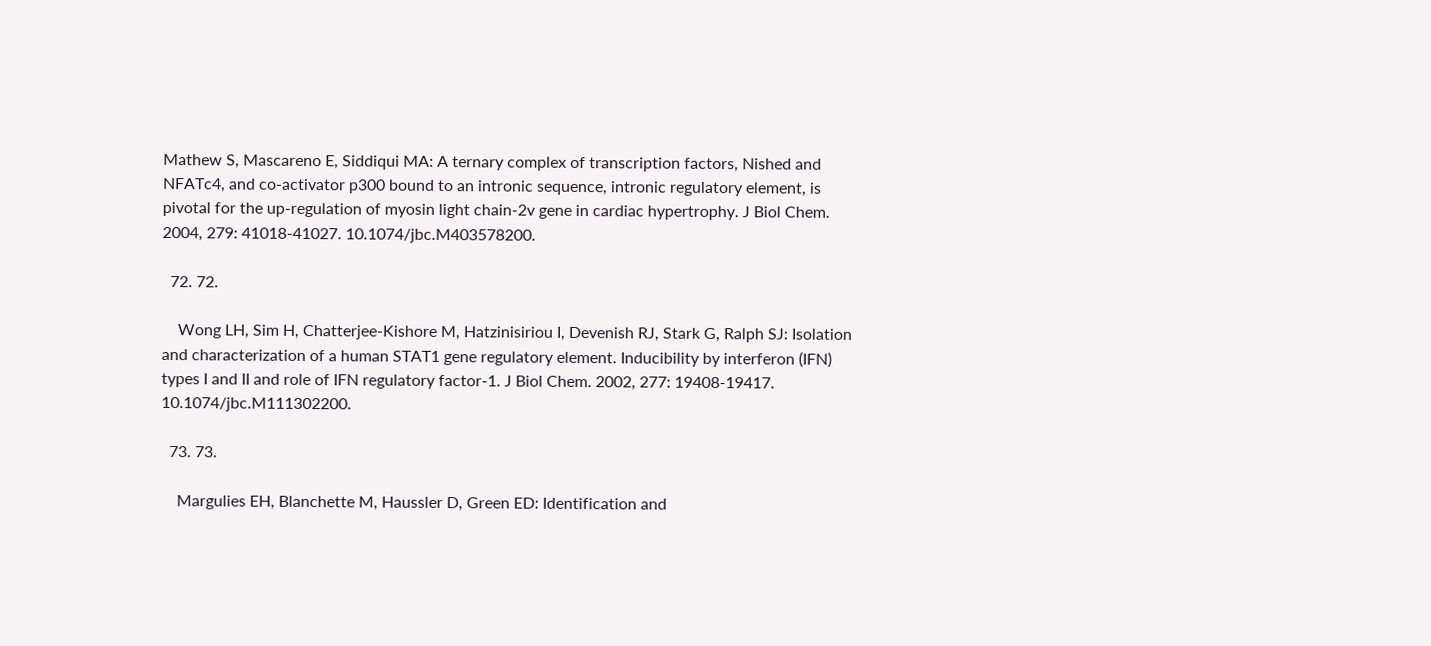Mathew S, Mascareno E, Siddiqui MA: A ternary complex of transcription factors, Nished and NFATc4, and co-activator p300 bound to an intronic sequence, intronic regulatory element, is pivotal for the up-regulation of myosin light chain-2v gene in cardiac hypertrophy. J Biol Chem. 2004, 279: 41018-41027. 10.1074/jbc.M403578200.

  72. 72.

    Wong LH, Sim H, Chatterjee-Kishore M, Hatzinisiriou I, Devenish RJ, Stark G, Ralph SJ: Isolation and characterization of a human STAT1 gene regulatory element. Inducibility by interferon (IFN) types I and II and role of IFN regulatory factor-1. J Biol Chem. 2002, 277: 19408-19417. 10.1074/jbc.M111302200.

  73. 73.

    Margulies EH, Blanchette M, Haussler D, Green ED: Identification and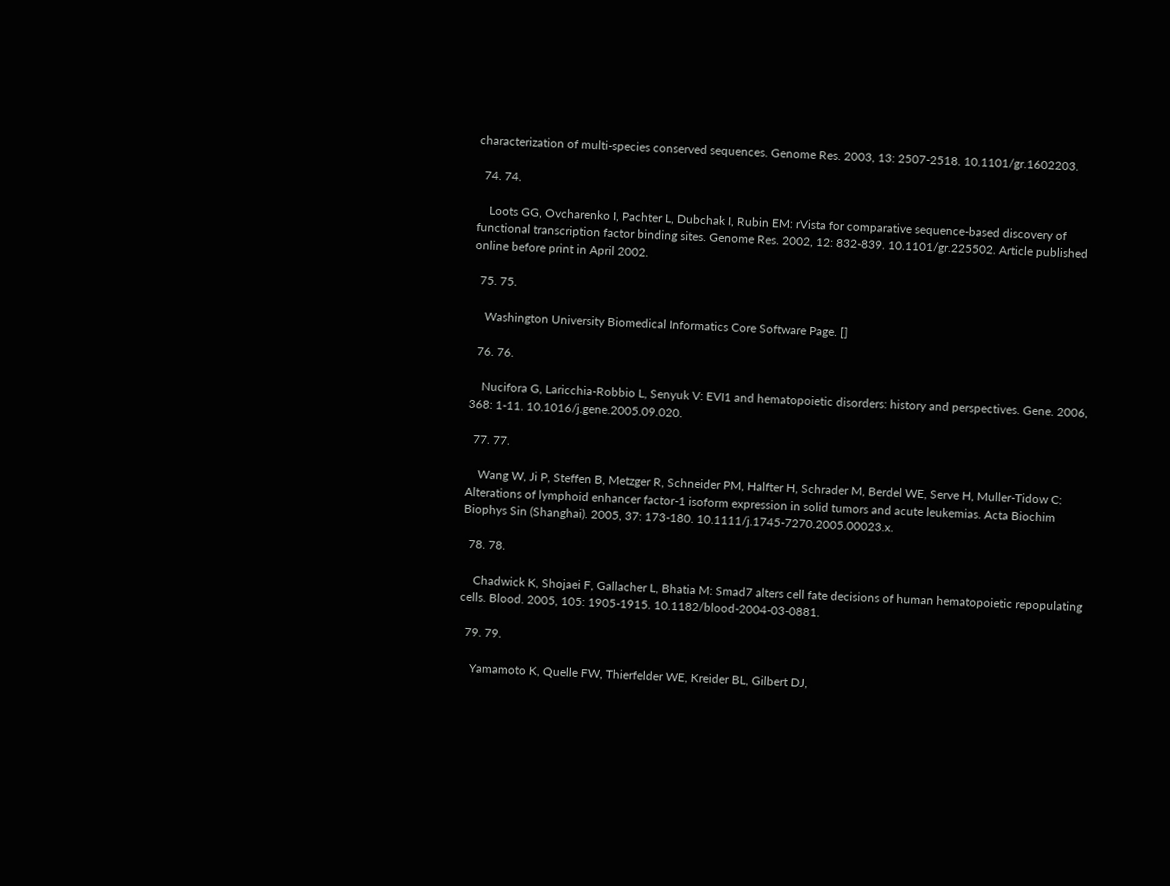characterization of multi-species conserved sequences. Genome Res. 2003, 13: 2507-2518. 10.1101/gr.1602203.

  74. 74.

    Loots GG, Ovcharenko I, Pachter L, Dubchak I, Rubin EM: rVista for comparative sequence-based discovery of functional transcription factor binding sites. Genome Res. 2002, 12: 832-839. 10.1101/gr.225502. Article published online before print in April 2002.

  75. 75.

    Washington University Biomedical Informatics Core Software Page. []

  76. 76.

    Nucifora G, Laricchia-Robbio L, Senyuk V: EVI1 and hematopoietic disorders: history and perspectives. Gene. 2006, 368: 1-11. 10.1016/j.gene.2005.09.020.

  77. 77.

    Wang W, Ji P, Steffen B, Metzger R, Schneider PM, Halfter H, Schrader M, Berdel WE, Serve H, Muller-Tidow C: Alterations of lymphoid enhancer factor-1 isoform expression in solid tumors and acute leukemias. Acta Biochim Biophys Sin (Shanghai). 2005, 37: 173-180. 10.1111/j.1745-7270.2005.00023.x.

  78. 78.

    Chadwick K, Shojaei F, Gallacher L, Bhatia M: Smad7 alters cell fate decisions of human hematopoietic repopulating cells. Blood. 2005, 105: 1905-1915. 10.1182/blood-2004-03-0881.

  79. 79.

    Yamamoto K, Quelle FW, Thierfelder WE, Kreider BL, Gilbert DJ,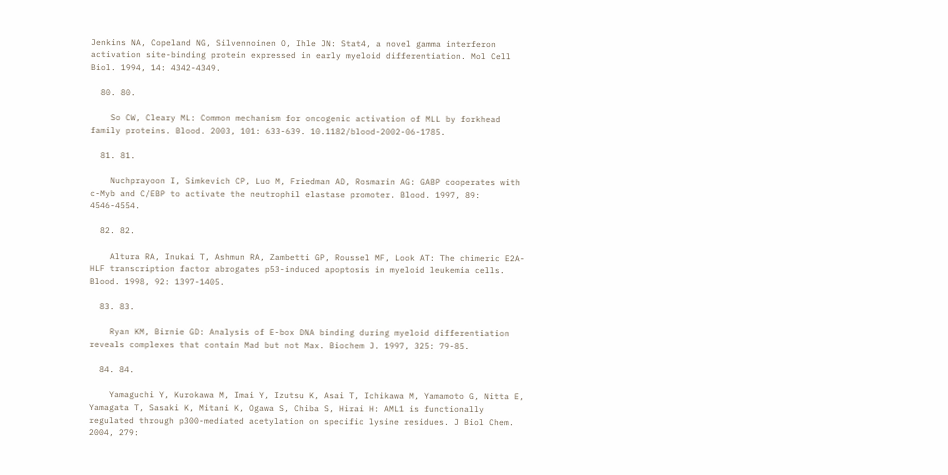Jenkins NA, Copeland NG, Silvennoinen O, Ihle JN: Stat4, a novel gamma interferon activation site-binding protein expressed in early myeloid differentiation. Mol Cell Biol. 1994, 14: 4342-4349.

  80. 80.

    So CW, Cleary ML: Common mechanism for oncogenic activation of MLL by forkhead family proteins. Blood. 2003, 101: 633-639. 10.1182/blood-2002-06-1785.

  81. 81.

    Nuchprayoon I, Simkevich CP, Luo M, Friedman AD, Rosmarin AG: GABP cooperates with c-Myb and C/EBP to activate the neutrophil elastase promoter. Blood. 1997, 89: 4546-4554.

  82. 82.

    Altura RA, Inukai T, Ashmun RA, Zambetti GP, Roussel MF, Look AT: The chimeric E2A-HLF transcription factor abrogates p53-induced apoptosis in myeloid leukemia cells. Blood. 1998, 92: 1397-1405.

  83. 83.

    Ryan KM, Birnie GD: Analysis of E-box DNA binding during myeloid differentiation reveals complexes that contain Mad but not Max. Biochem J. 1997, 325: 79-85.

  84. 84.

    Yamaguchi Y, Kurokawa M, Imai Y, Izutsu K, Asai T, Ichikawa M, Yamamoto G, Nitta E, Yamagata T, Sasaki K, Mitani K, Ogawa S, Chiba S, Hirai H: AML1 is functionally regulated through p300-mediated acetylation on specific lysine residues. J Biol Chem. 2004, 279: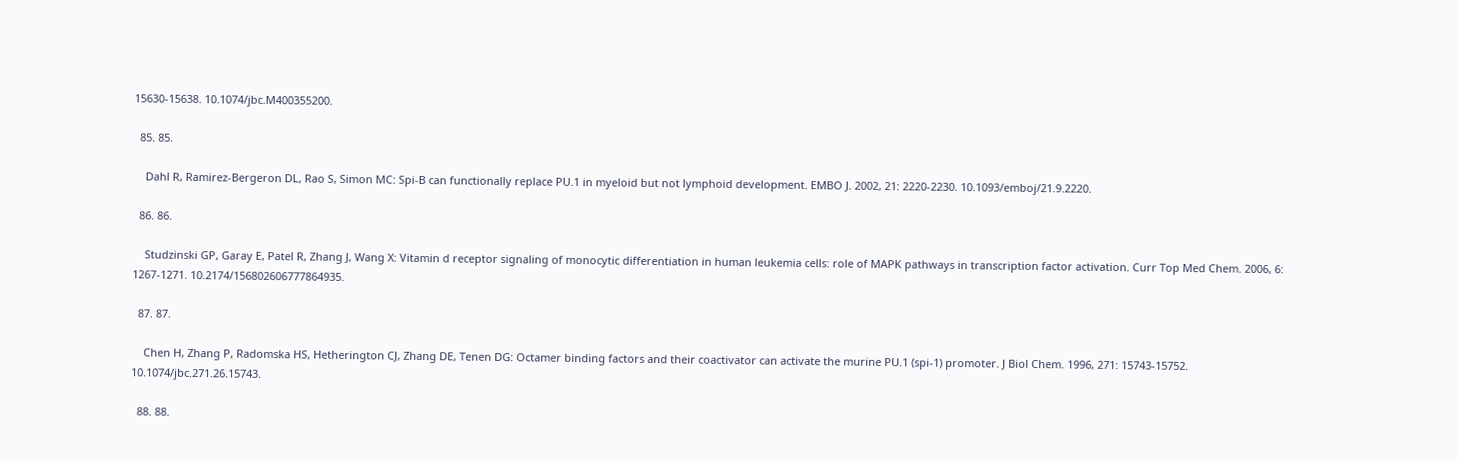15630-15638. 10.1074/jbc.M400355200.

  85. 85.

    Dahl R, Ramirez-Bergeron DL, Rao S, Simon MC: Spi-B can functionally replace PU.1 in myeloid but not lymphoid development. EMBO J. 2002, 21: 2220-2230. 10.1093/emboj/21.9.2220.

  86. 86.

    Studzinski GP, Garay E, Patel R, Zhang J, Wang X: Vitamin d receptor signaling of monocytic differentiation in human leukemia cells: role of MAPK pathways in transcription factor activation. Curr Top Med Chem. 2006, 6: 1267-1271. 10.2174/156802606777864935.

  87. 87.

    Chen H, Zhang P, Radomska HS, Hetherington CJ, Zhang DE, Tenen DG: Octamer binding factors and their coactivator can activate the murine PU.1 (spi-1) promoter. J Biol Chem. 1996, 271: 15743-15752. 10.1074/jbc.271.26.15743.

  88. 88.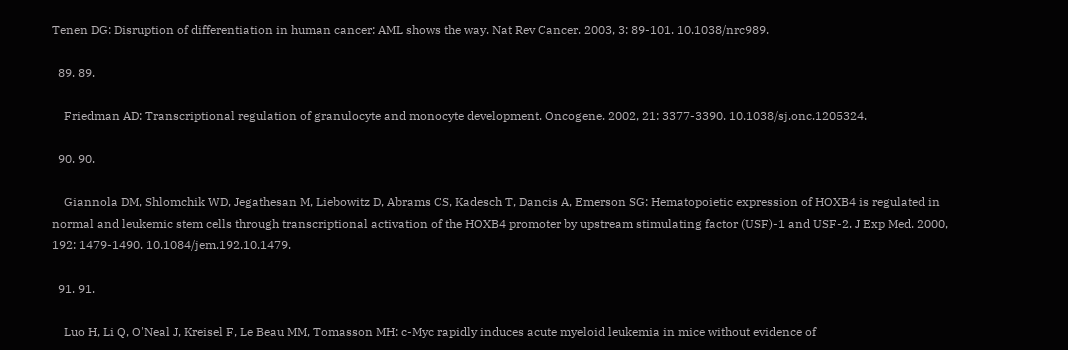Tenen DG: Disruption of differentiation in human cancer: AML shows the way. Nat Rev Cancer. 2003, 3: 89-101. 10.1038/nrc989.

  89. 89.

    Friedman AD: Transcriptional regulation of granulocyte and monocyte development. Oncogene. 2002, 21: 3377-3390. 10.1038/sj.onc.1205324.

  90. 90.

    Giannola DM, Shlomchik WD, Jegathesan M, Liebowitz D, Abrams CS, Kadesch T, Dancis A, Emerson SG: Hematopoietic expression of HOXB4 is regulated in normal and leukemic stem cells through transcriptional activation of the HOXB4 promoter by upstream stimulating factor (USF)-1 and USF-2. J Exp Med. 2000, 192: 1479-1490. 10.1084/jem.192.10.1479.

  91. 91.

    Luo H, Li Q, O'Neal J, Kreisel F, Le Beau MM, Tomasson MH: c-Myc rapidly induces acute myeloid leukemia in mice without evidence of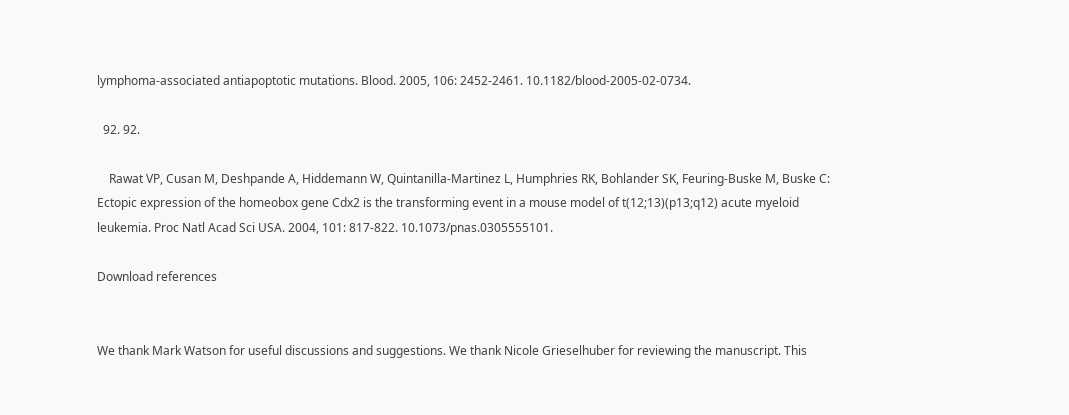lymphoma-associated antiapoptotic mutations. Blood. 2005, 106: 2452-2461. 10.1182/blood-2005-02-0734.

  92. 92.

    Rawat VP, Cusan M, Deshpande A, Hiddemann W, Quintanilla-Martinez L, Humphries RK, Bohlander SK, Feuring-Buske M, Buske C: Ectopic expression of the homeobox gene Cdx2 is the transforming event in a mouse model of t(12;13)(p13;q12) acute myeloid leukemia. Proc Natl Acad Sci USA. 2004, 101: 817-822. 10.1073/pnas.0305555101.

Download references


We thank Mark Watson for useful discussions and suggestions. We thank Nicole Grieselhuber for reviewing the manuscript. This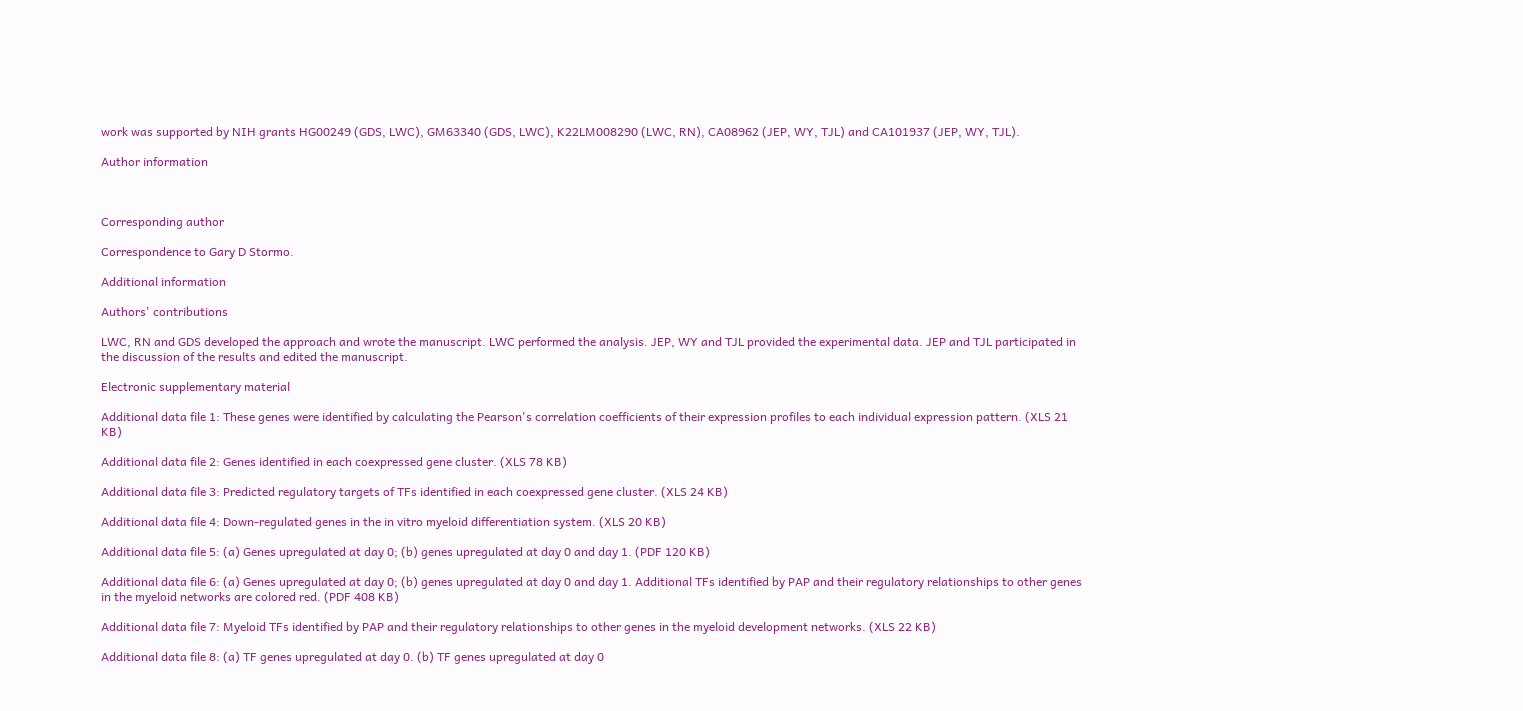work was supported by NIH grants HG00249 (GDS, LWC), GM63340 (GDS, LWC), K22LM008290 (LWC, RN), CA08962 (JEP, WY, TJL) and CA101937 (JEP, WY, TJL).

Author information



Corresponding author

Correspondence to Gary D Stormo.

Additional information

Authors' contributions

LWC, RN and GDS developed the approach and wrote the manuscript. LWC performed the analysis. JEP, WY and TJL provided the experimental data. JEP and TJL participated in the discussion of the results and edited the manuscript.

Electronic supplementary material

Additional data file 1: These genes were identified by calculating the Pearson's correlation coefficients of their expression profiles to each individual expression pattern. (XLS 21 KB)

Additional data file 2: Genes identified in each coexpressed gene cluster. (XLS 78 KB)

Additional data file 3: Predicted regulatory targets of TFs identified in each coexpressed gene cluster. (XLS 24 KB)

Additional data file 4: Down-regulated genes in the in vitro myeloid differentiation system. (XLS 20 KB)

Additional data file 5: (a) Genes upregulated at day 0; (b) genes upregulated at day 0 and day 1. (PDF 120 KB)

Additional data file 6: (a) Genes upregulated at day 0; (b) genes upregulated at day 0 and day 1. Additional TFs identified by PAP and their regulatory relationships to other genes in the myeloid networks are colored red. (PDF 408 KB)

Additional data file 7: Myeloid TFs identified by PAP and their regulatory relationships to other genes in the myeloid development networks. (XLS 22 KB)

Additional data file 8: (a) TF genes upregulated at day 0. (b) TF genes upregulated at day 0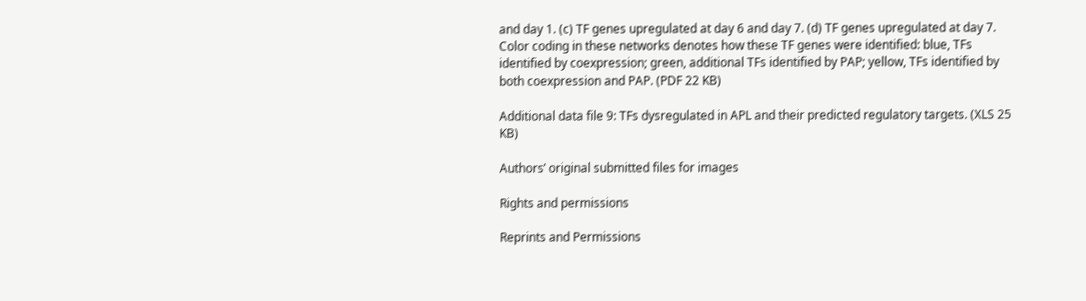and day 1. (c) TF genes upregulated at day 6 and day 7. (d) TF genes upregulated at day 7. Color coding in these networks denotes how these TF genes were identified: blue, TFs identified by coexpression; green, additional TFs identified by PAP; yellow, TFs identified by both coexpression and PAP. (PDF 22 KB)

Additional data file 9: TFs dysregulated in APL and their predicted regulatory targets. (XLS 25 KB)

Authors’ original submitted files for images

Rights and permissions

Reprints and Permissions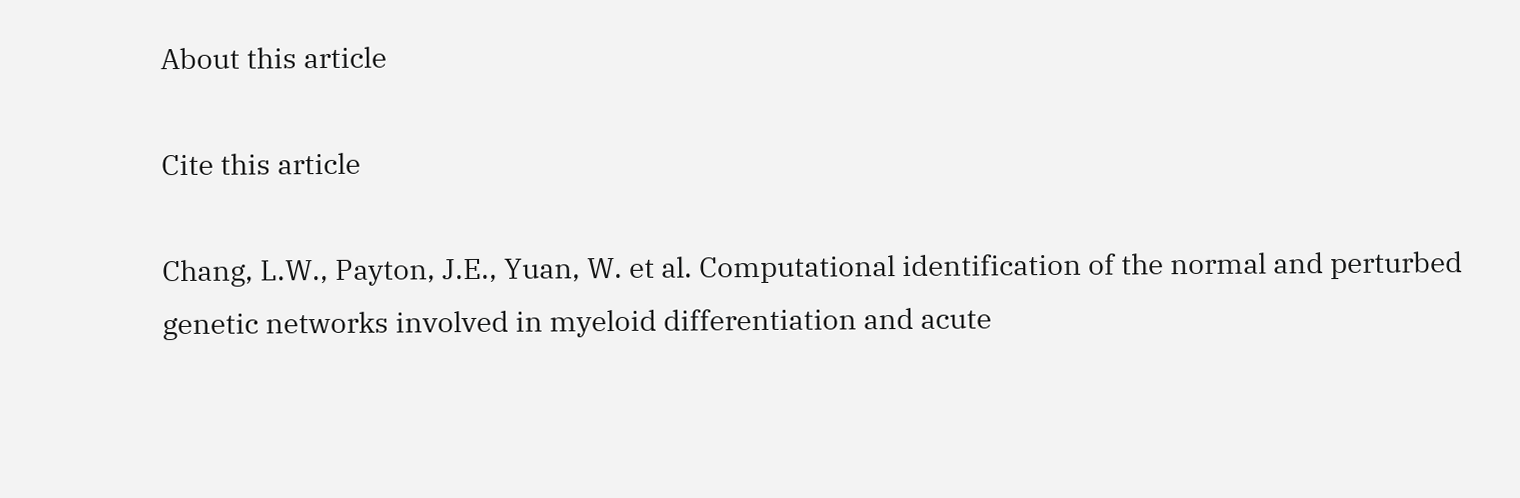About this article

Cite this article

Chang, L.W., Payton, J.E., Yuan, W. et al. Computational identification of the normal and perturbed genetic networks involved in myeloid differentiation and acute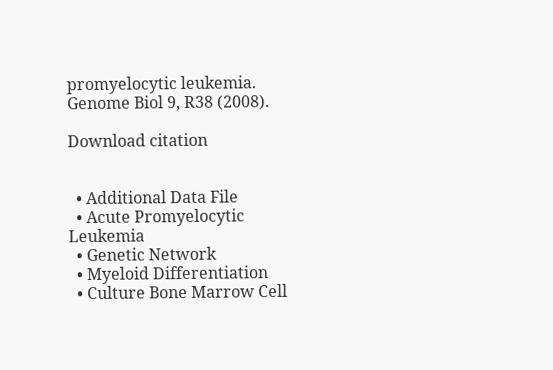promyelocytic leukemia. Genome Biol 9, R38 (2008).

Download citation


  • Additional Data File
  • Acute Promyelocytic Leukemia
  • Genetic Network
  • Myeloid Differentiation
  • Culture Bone Marrow Cell